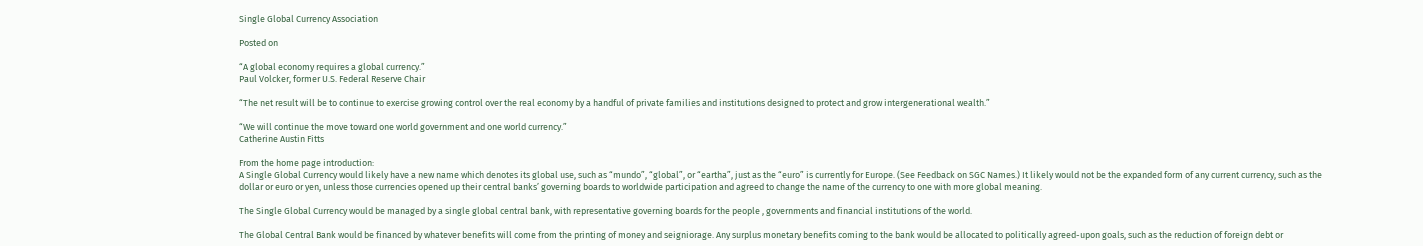Single Global Currency Association

Posted on

“A global economy requires a global currency.”
Paul Volcker, former U.S. Federal Reserve Chair

“The net result will be to continue to exercise growing control over the real economy by a handful of private families and institutions designed to protect and grow intergenerational wealth.”

“We will continue the move toward one world government and one world currency.”
Catherine Austin Fitts

From the home page introduction:
A Single Global Currency would likely have a new name which denotes its global use, such as “mundo”, “global”, or “eartha”, just as the “euro” is currently for Europe. (See Feedback on SGC Names.) It likely would not be the expanded form of any current currency, such as the dollar or euro or yen, unless those currencies opened up their central banks’ governing boards to worldwide participation and agreed to change the name of the currency to one with more global meaning.

The Single Global Currency would be managed by a single global central bank, with representative governing boards for the people , governments and financial institutions of the world.

The Global Central Bank would be financed by whatever benefits will come from the printing of money and seigniorage. Any surplus monetary benefits coming to the bank would be allocated to politically agreed-upon goals, such as the reduction of foreign debt or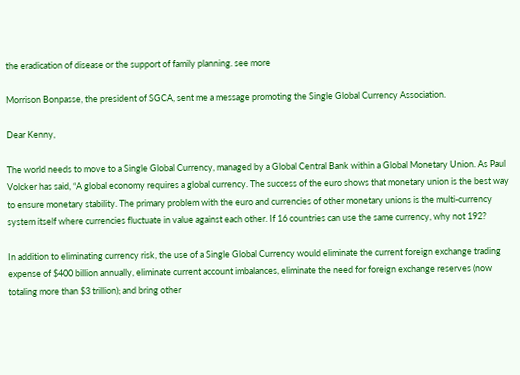the eradication of disease or the support of family planning. see more

Morrison Bonpasse, the president of SGCA, sent me a message promoting the Single Global Currency Association.

Dear Kenny,

The world needs to move to a Single Global Currency, managed by a Global Central Bank within a Global Monetary Union. As Paul Volcker has said, “A global economy requires a global currency. The success of the euro shows that monetary union is the best way to ensure monetary stability. The primary problem with the euro and currencies of other monetary unions is the multi-currency system itself where currencies fluctuate in value against each other. If 16 countries can use the same currency, why not 192?

In addition to eliminating currency risk, the use of a Single Global Currency would eliminate the current foreign exchange trading expense of $400 billion annually, eliminate current account imbalances, eliminate the need for foreign exchange reserves (now totaling more than $3 trillion); and bring other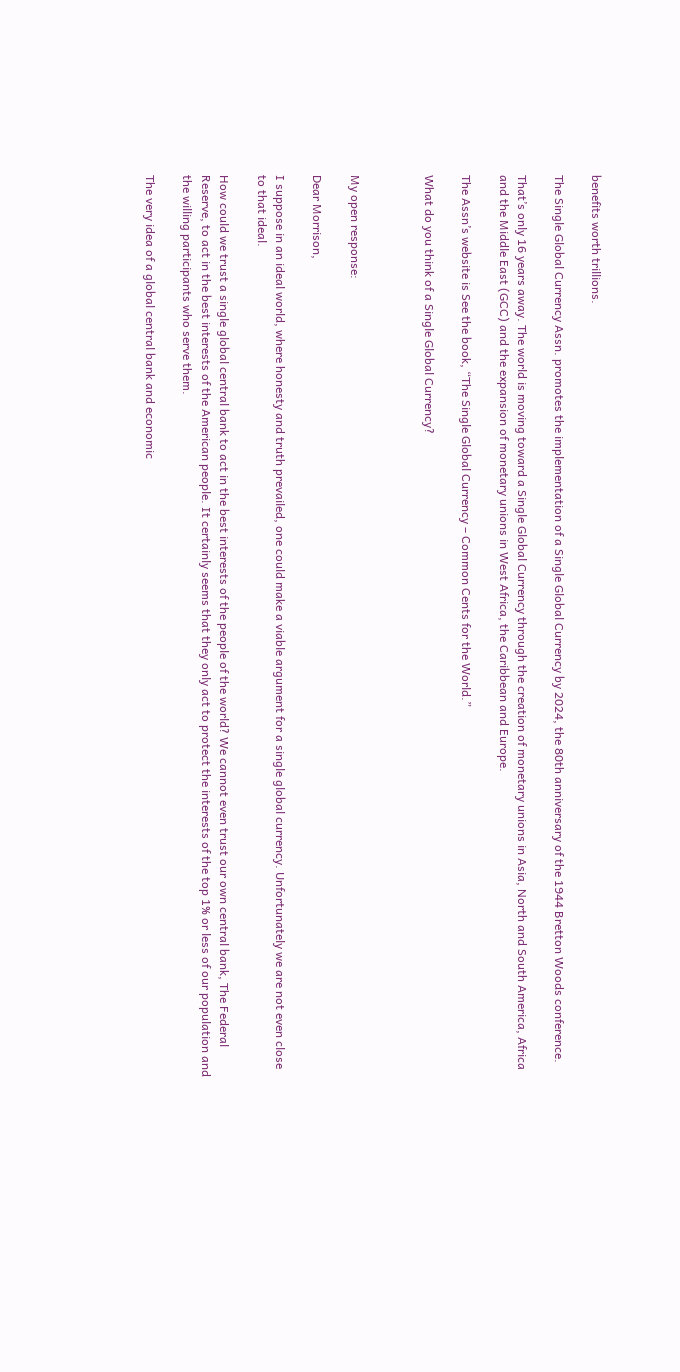benefits worth trillions.

The Single Global Currency Assn. promotes the implementation of a Single Global Currency by 2024, the 80th anniversary of the 1944 Bretton Woods conference.

That’s only 16 years away. The world is moving toward a Single Global Currency through the creation of monetary unions in Asia, North and South America, Africa and the Middle East (GCC) and the expansion of monetary unions in West Africa, the Caribbean and Europe.

The Assn’s website is See the book, “The Single Global Currency – Common Cents for the World.”

What do you think of a Single Global Currency?



My open response:

Dear Morrison,

I suppose in an ideal world, where honesty and truth prevailed, one could make a viable argument for a single global currency. Unfortunately we are not even close to that ideal.

How could we trust a single global central bank to act in the best interests of the people of the world? We cannot even trust our own central bank, The Federal Reserve, to act in the best interests of the American people. It certainly seems that they only act to protect the interests of the top 1% or less of our population and the willing participants who serve them.

The very idea of a global central bank and economic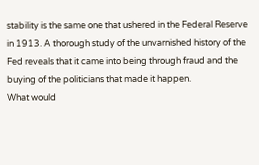stability is the same one that ushered in the Federal Reserve in 1913. A thorough study of the unvarnished history of the Fed reveals that it came into being through fraud and the buying of the politicians that made it happen.
What would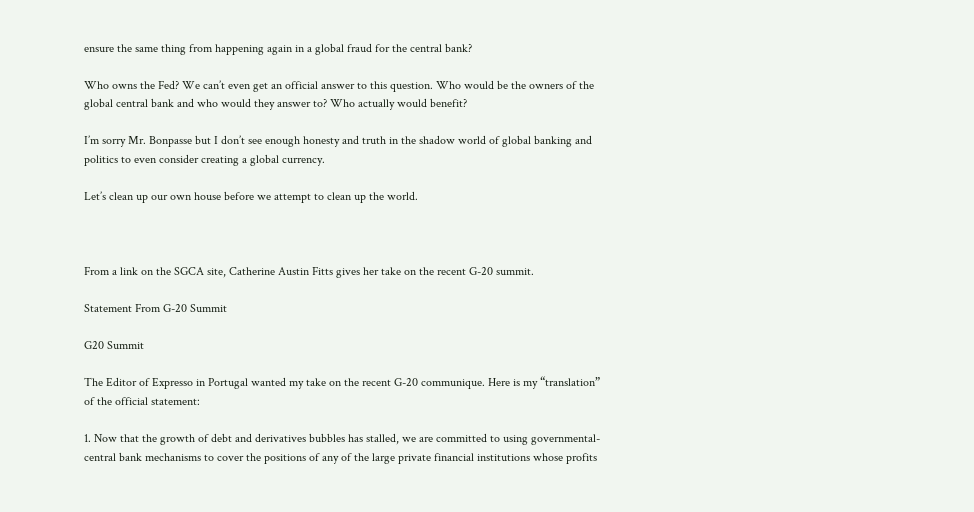ensure the same thing from happening again in a global fraud for the central bank?

Who owns the Fed? We can’t even get an official answer to this question. Who would be the owners of the global central bank and who would they answer to? Who actually would benefit?

I’m sorry Mr. Bonpasse but I don’t see enough honesty and truth in the shadow world of global banking and politics to even consider creating a global currency.

Let’s clean up our own house before we attempt to clean up the world.



From a link on the SGCA site, Catherine Austin Fitts gives her take on the recent G-20 summit.

Statement From G-20 Summit

G20 Summit

The Editor of Expresso in Portugal wanted my take on the recent G-20 communique. Here is my “translation” of the official statement:

1. Now that the growth of debt and derivatives bubbles has stalled, we are committed to using governmental-central bank mechanisms to cover the positions of any of the large private financial institutions whose profits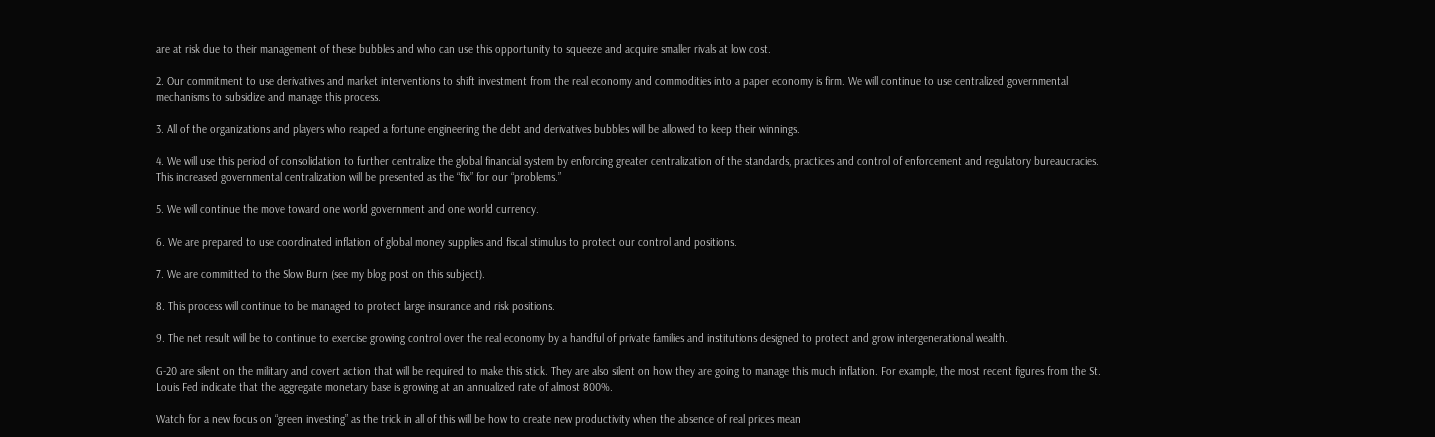are at risk due to their management of these bubbles and who can use this opportunity to squeeze and acquire smaller rivals at low cost.

2. Our commitment to use derivatives and market interventions to shift investment from the real economy and commodities into a paper economy is firm. We will continue to use centralized governmental mechanisms to subsidize and manage this process.

3. All of the organizations and players who reaped a fortune engineering the debt and derivatives bubbles will be allowed to keep their winnings.

4. We will use this period of consolidation to further centralize the global financial system by enforcing greater centralization of the standards, practices and control of enforcement and regulatory bureaucracies. This increased governmental centralization will be presented as the “fix” for our “problems.”

5. We will continue the move toward one world government and one world currency.

6. We are prepared to use coordinated inflation of global money supplies and fiscal stimulus to protect our control and positions.

7. We are committed to the Slow Burn (see my blog post on this subject).

8. This process will continue to be managed to protect large insurance and risk positions.

9. The net result will be to continue to exercise growing control over the real economy by a handful of private families and institutions designed to protect and grow intergenerational wealth.

G-20 are silent on the military and covert action that will be required to make this stick. They are also silent on how they are going to manage this much inflation. For example, the most recent figures from the St. Louis Fed indicate that the aggregate monetary base is growing at an annualized rate of almost 800%.

Watch for a new focus on “green investing” as the trick in all of this will be how to create new productivity when the absence of real prices mean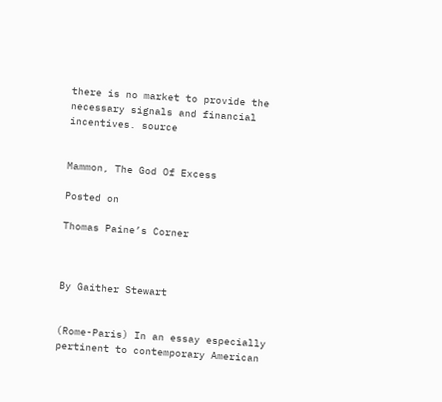there is no market to provide the necessary signals and financial incentives. source


Mammon, The God Of Excess

Posted on

Thomas Paine’s Corner



By Gaither Stewart


(Rome-Paris) In an essay especially pertinent to contemporary American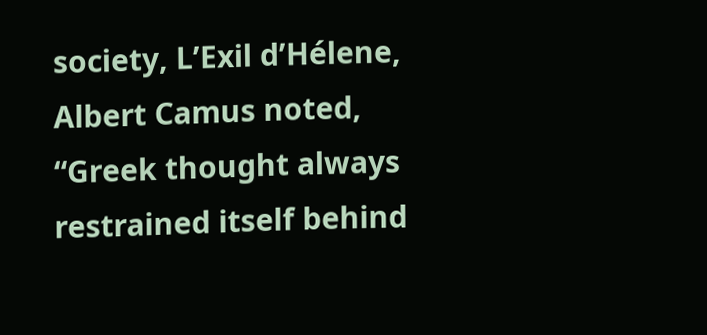society, L’Exil d’Hélene, Albert Camus noted, “Greek thought always restrained itself behind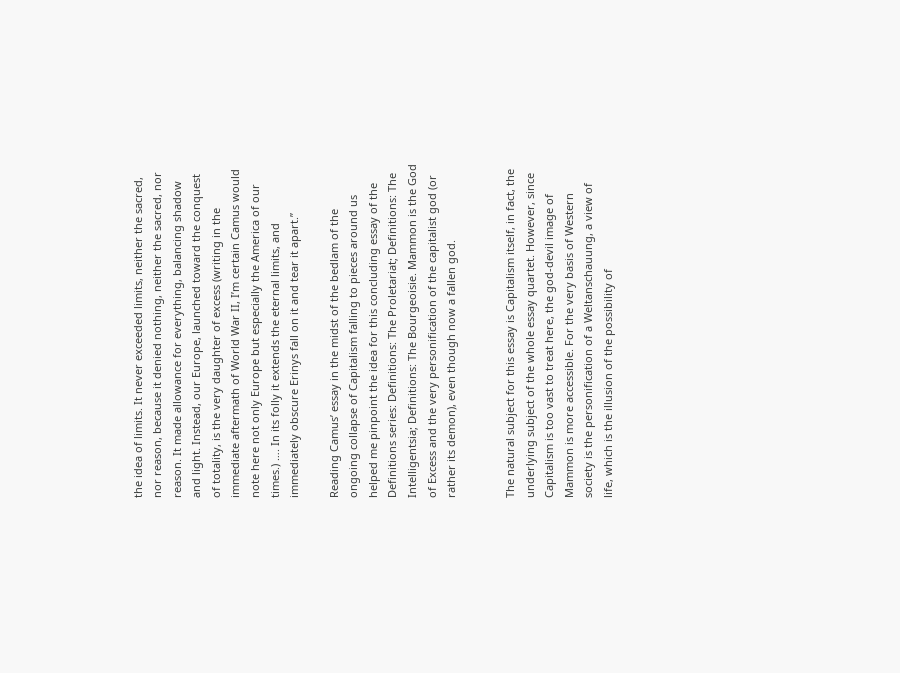the idea of limits. It never exceeded limits, neither the sacred, nor reason, because it denied nothing, neither the sacred, nor reason. It made allowance for everything, balancing shadow and light. Instead, our Europe, launched toward the conquest of totality, is the very daughter of excess (writing in the immediate aftermath of World War II, I’m certain Camus would note here not only Europe but especially the America of our times.) …. In its folly it extends the eternal limits, and immediately obscure Erinys fall on it and tear it apart.”

Reading Camus’ essay in the midst of the bedlam of the ongoing collapse of Capitalism falling to pieces around us helped me pinpoint the idea for this concluding essay of the Definitions series: Definitions: The Proletariat; Definitions: The Intelligentsia; Definitions: The Bourgeoisie. Mammon is the God of Excess and the very personification of the capitalist god (or rather its demon), even though now a fallen god.


The natural subject for this essay is Capitalism itself, in fact, the underlying subject of the whole essay quartet. However, since Capitalism is too vast to treat here, the god-devil image of Mammon is more accessible. For the very basis of Western society is the personification of a Weltanschauung, a view of life, which is the illusion of the possibility of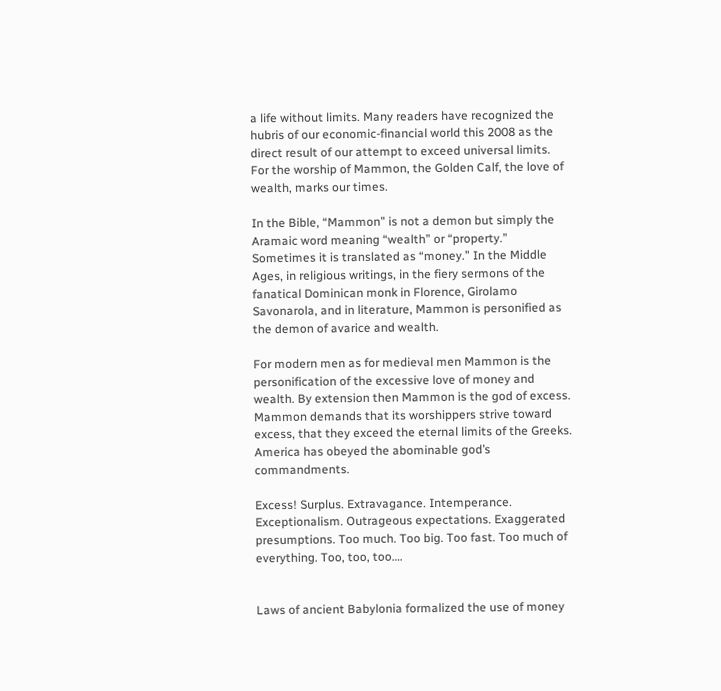a life without limits. Many readers have recognized the hubris of our economic-financial world this 2008 as the direct result of our attempt to exceed universal limits. For the worship of Mammon, the Golden Calf, the love of wealth, marks our times.

In the Bible, “Mammon” is not a demon but simply the Aramaic word meaning “wealth” or “property.” Sometimes it is translated as “money.” In the Middle Ages, in religious writings, in the fiery sermons of the fanatical Dominican monk in Florence, Girolamo Savonarola, and in literature, Mammon is personified as the demon of avarice and wealth.

For modern men as for medieval men Mammon is the personification of the excessive love of money and wealth. By extension then Mammon is the god of excess. Mammon demands that its worshippers strive toward excess, that they exceed the eternal limits of the Greeks. America has obeyed the abominable god’s commandments.

Excess! Surplus. Extravagance. Intemperance. Exceptionalism. Outrageous expectations. Exaggerated presumptions. Too much. Too big. Too fast. Too much of everything. Too, too, too….


Laws of ancient Babylonia formalized the use of money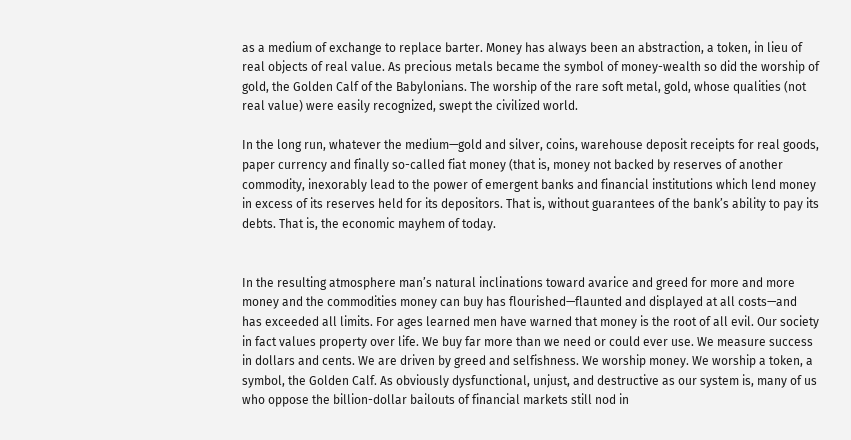as a medium of exchange to replace barter. Money has always been an abstraction, a token, in lieu of real objects of real value. As precious metals became the symbol of money-wealth so did the worship of gold, the Golden Calf of the Babylonians. The worship of the rare soft metal, gold, whose qualities (not real value) were easily recognized, swept the civilized world.

In the long run, whatever the medium—gold and silver, coins, warehouse deposit receipts for real goods, paper currency and finally so-called fiat money (that is, money not backed by reserves of another commodity, inexorably lead to the power of emergent banks and financial institutions which lend money in excess of its reserves held for its depositors. That is, without guarantees of the bank’s ability to pay its debts. That is, the economic mayhem of today.


In the resulting atmosphere man’s natural inclinations toward avarice and greed for more and more money and the commodities money can buy has flourished—flaunted and displayed at all costs—and has exceeded all limits. For ages learned men have warned that money is the root of all evil. Our society in fact values property over life. We buy far more than we need or could ever use. We measure success in dollars and cents. We are driven by greed and selfishness. We worship money. We worship a token, a symbol, the Golden Calf. As obviously dysfunctional, unjust, and destructive as our system is, many of us who oppose the billion-dollar bailouts of financial markets still nod in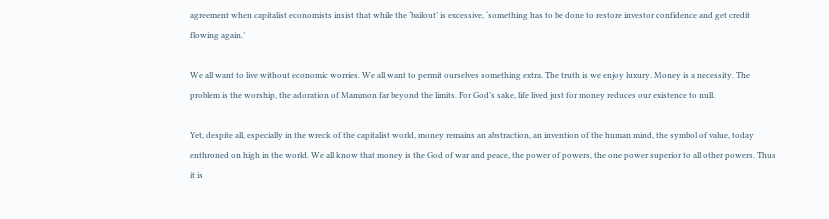agreement when capitalist economists insist that while the ‘bailout’ is excessive, ‘something has to be done to restore investor confidence and get credit flowing again.’

We all want to live without economic worries. We all want to permit ourselves something extra. The truth is we enjoy luxury. Money is a necessity. The problem is the worship, the adoration of Mammon far beyond the limits. For God’s sake, life lived just for money reduces our existence to null.

Yet, despite all, especially in the wreck of the capitalist world, money remains an abstraction, an invention of the human mind, the symbol of value, today enthroned on high in the world. We all know that money is the God of war and peace, the power of powers, the one power superior to all other powers. Thus it is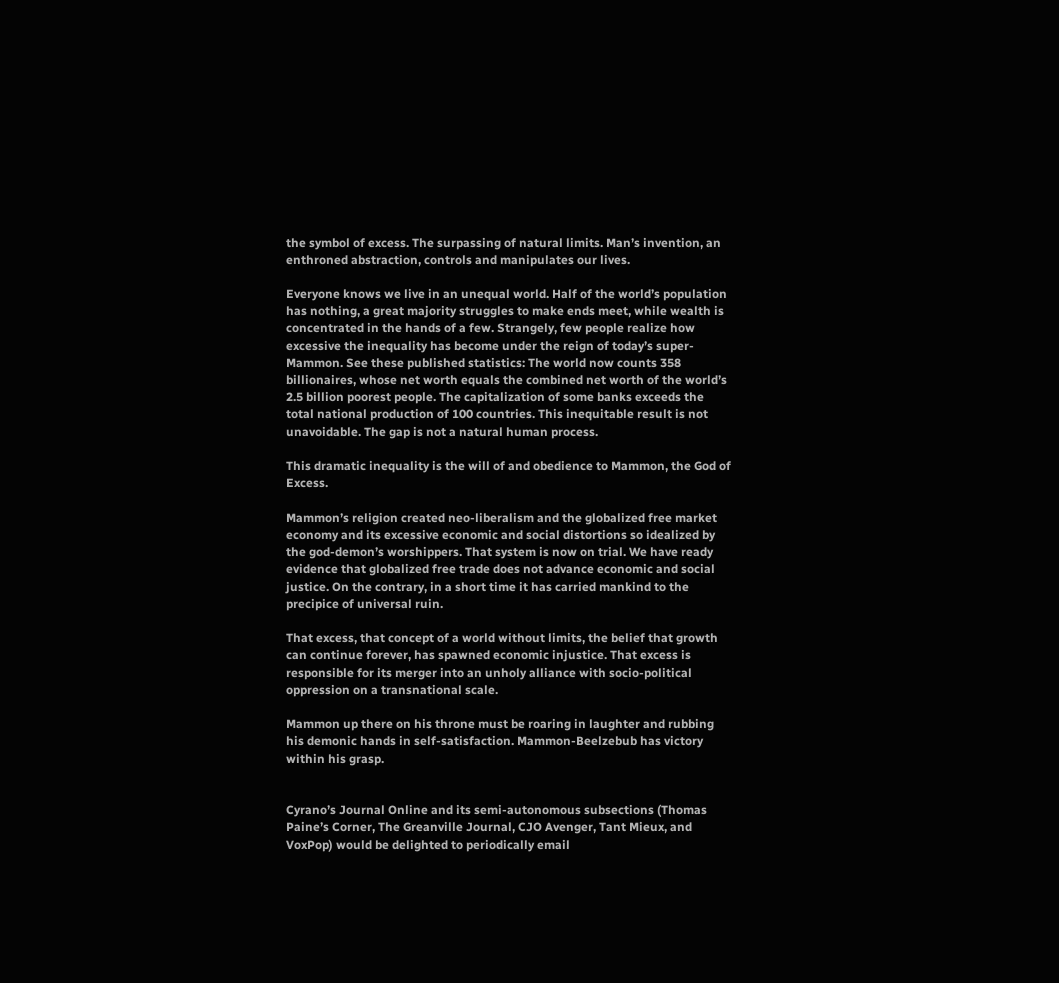the symbol of excess. The surpassing of natural limits. Man’s invention, an enthroned abstraction, controls and manipulates our lives.

Everyone knows we live in an unequal world. Half of the world’s population has nothing, a great majority struggles to make ends meet, while wealth is concentrated in the hands of a few. Strangely, few people realize how excessive the inequality has become under the reign of today’s super-Mammon. See these published statistics: The world now counts 358 billionaires, whose net worth equals the combined net worth of the world’s 2.5 billion poorest people. The capitalization of some banks exceeds the total national production of 100 countries. This inequitable result is not unavoidable. The gap is not a natural human process.

This dramatic inequality is the will of and obedience to Mammon, the God of Excess.

Mammon’s religion created neo-liberalism and the globalized free market economy and its excessive economic and social distortions so idealized by the god-demon’s worshippers. That system is now on trial. We have ready evidence that globalized free trade does not advance economic and social justice. On the contrary, in a short time it has carried mankind to the precipice of universal ruin.

That excess, that concept of a world without limits, the belief that growth can continue forever, has spawned economic injustice. That excess is responsible for its merger into an unholy alliance with socio-political oppression on a transnational scale.

Mammon up there on his throne must be roaring in laughter and rubbing his demonic hands in self-satisfaction. Mammon-Beelzebub has victory within his grasp.


Cyrano’s Journal Online and its semi-autonomous subsections (Thomas Paine’s Corner, The Greanville Journal, CJO Avenger, Tant Mieux, and VoxPop) would be delighted to periodically email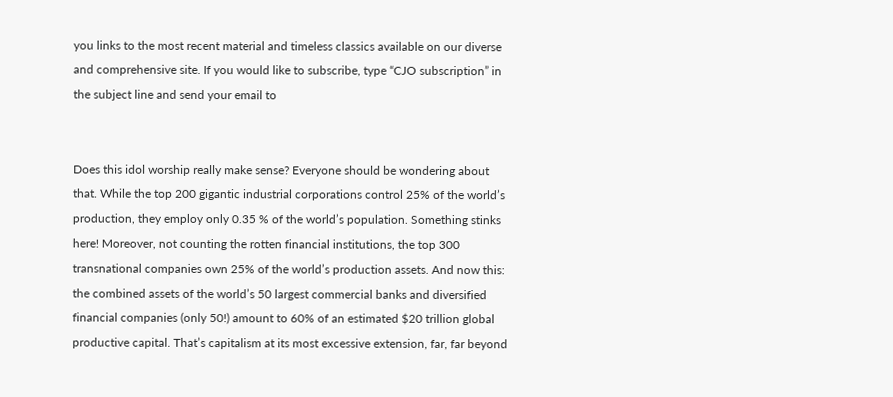you links to the most recent material and timeless classics available on our diverse and comprehensive site. If you would like to subscribe, type “CJO subscription” in the subject line and send your email to


Does this idol worship really make sense? Everyone should be wondering about that. While the top 200 gigantic industrial corporations control 25% of the world’s production, they employ only 0.35 % of the world’s population. Something stinks here! Moreover, not counting the rotten financial institutions, the top 300 transnational companies own 25% of the world’s production assets. And now this: the combined assets of the world’s 50 largest commercial banks and diversified financial companies (only 50!) amount to 60% of an estimated $20 trillion global productive capital. That’s capitalism at its most excessive extension, far, far beyond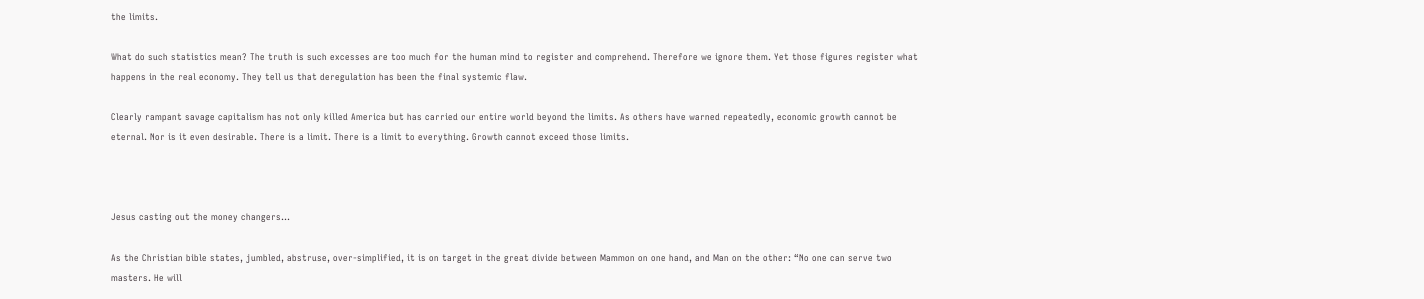the limits.

What do such statistics mean? The truth is such excesses are too much for the human mind to register and comprehend. Therefore we ignore them. Yet those figures register what happens in the real economy. They tell us that deregulation has been the final systemic flaw.

Clearly rampant savage capitalism has not only killed America but has carried our entire world beyond the limits. As others have warned repeatedly, economic growth cannot be eternal. Nor is it even desirable. There is a limit. There is a limit to everything. Growth cannot exceed those limits.



Jesus casting out the money changers…

As the Christian bible states, jumbled, abstruse, over-simplified, it is on target in the great divide between Mammon on one hand, and Man on the other: “No one can serve two masters. He will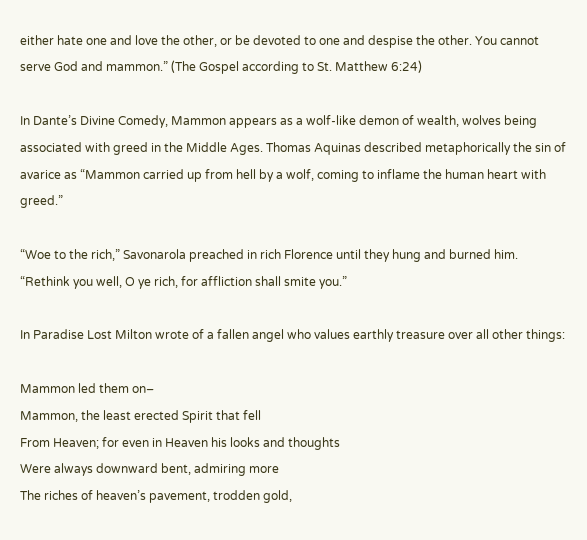either hate one and love the other, or be devoted to one and despise the other. You cannot serve God and mammon.” (The Gospel according to St. Matthew 6:24)

In Dante’s Divine Comedy, Mammon appears as a wolf-like demon of wealth, wolves being associated with greed in the Middle Ages. Thomas Aquinas described metaphorically the sin of avarice as “Mammon carried up from hell by a wolf, coming to inflame the human heart with greed.”

“Woe to the rich,” Savonarola preached in rich Florence until they hung and burned him. “Rethink you well, O ye rich, for affliction shall smite you.”

In Paradise Lost Milton wrote of a fallen angel who values earthly treasure over all other things:

Mammon led them on–
Mammon, the least erected Spirit that fell
From Heaven; for even in Heaven his looks and thoughts
Were always downward bent, admiring more
The riches of heaven’s pavement, trodden gold,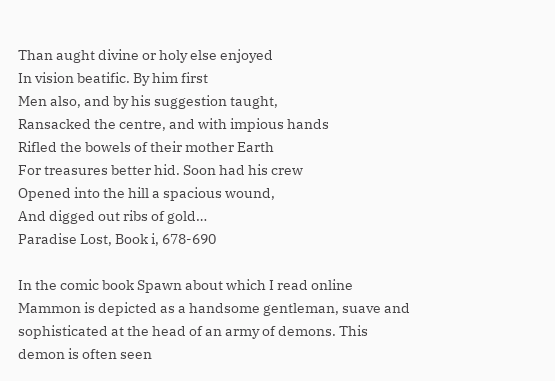Than aught divine or holy else enjoyed
In vision beatific. By him first
Men also, and by his suggestion taught,
Ransacked the centre, and with impious hands
Rifled the bowels of their mother Earth
For treasures better hid. Soon had his crew
Opened into the hill a spacious wound,
And digged out ribs of gold…
Paradise Lost, Book i, 678-690

In the comic book Spawn about which I read online Mammon is depicted as a handsome gentleman, suave and sophisticated at the head of an army of demons. This demon is often seen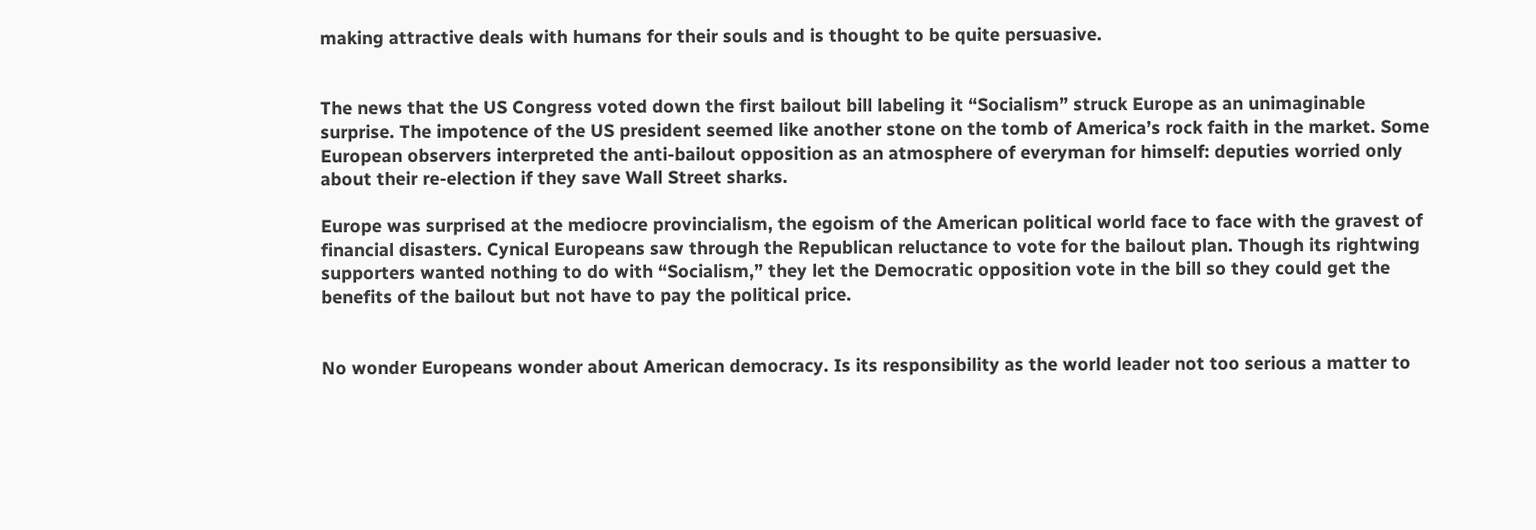making attractive deals with humans for their souls and is thought to be quite persuasive.


The news that the US Congress voted down the first bailout bill labeling it “Socialism” struck Europe as an unimaginable surprise. The impotence of the US president seemed like another stone on the tomb of America’s rock faith in the market. Some European observers interpreted the anti-bailout opposition as an atmosphere of everyman for himself: deputies worried only about their re-election if they save Wall Street sharks.

Europe was surprised at the mediocre provincialism, the egoism of the American political world face to face with the gravest of financial disasters. Cynical Europeans saw through the Republican reluctance to vote for the bailout plan. Though its rightwing supporters wanted nothing to do with “Socialism,” they let the Democratic opposition vote in the bill so they could get the benefits of the bailout but not have to pay the political price.


No wonder Europeans wonder about American democracy. Is its responsibility as the world leader not too serious a matter to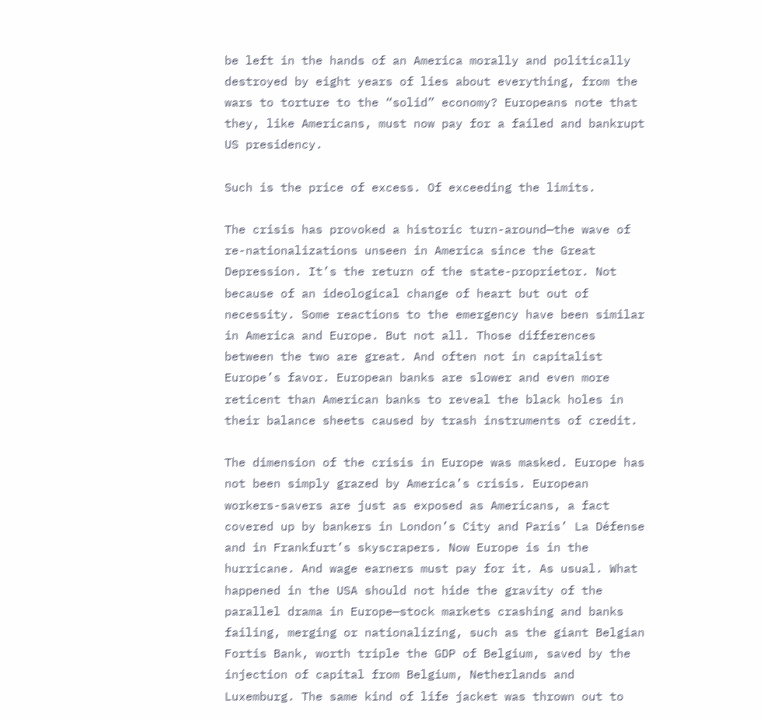be left in the hands of an America morally and politically destroyed by eight years of lies about everything, from the wars to torture to the “solid” economy? Europeans note that they, like Americans, must now pay for a failed and bankrupt US presidency.

Such is the price of excess. Of exceeding the limits.

The crisis has provoked a historic turn-around—the wave of re-nationalizations unseen in America since the Great Depression. It’s the return of the state-proprietor. Not because of an ideological change of heart but out of necessity. Some reactions to the emergency have been similar in America and Europe. But not all. Those differences between the two are great. And often not in capitalist Europe’s favor. European banks are slower and even more reticent than American banks to reveal the black holes in their balance sheets caused by trash instruments of credit.

The dimension of the crisis in Europe was masked. Europe has not been simply grazed by America’s crisis. European workers-savers are just as exposed as Americans, a fact covered up by bankers in London’s City and Paris’ La Défense and in Frankfurt’s skyscrapers. Now Europe is in the hurricane. And wage earners must pay for it. As usual. What happened in the USA should not hide the gravity of the parallel drama in Europe—stock markets crashing and banks failing, merging or nationalizing, such as the giant Belgian Fortis Bank, worth triple the GDP of Belgium, saved by the injection of capital from Belgium, Netherlands and Luxemburg. The same kind of life jacket was thrown out to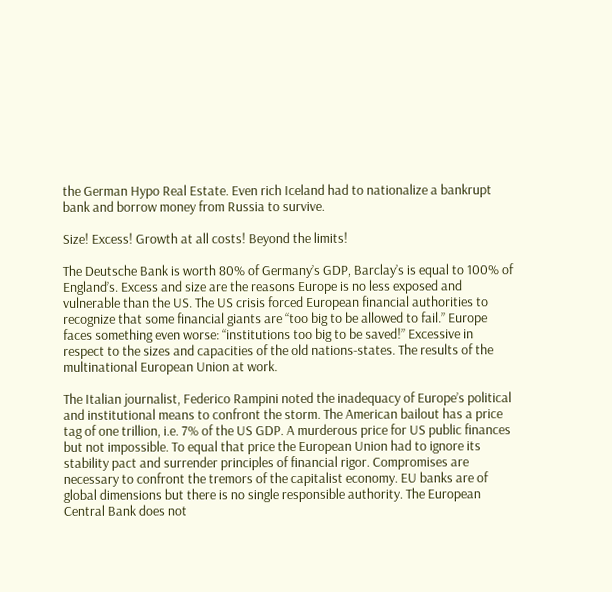the German Hypo Real Estate. Even rich Iceland had to nationalize a bankrupt bank and borrow money from Russia to survive.

Size! Excess! Growth at all costs! Beyond the limits!

The Deutsche Bank is worth 80% of Germany’s GDP, Barclay’s is equal to 100% of England’s. Excess and size are the reasons Europe is no less exposed and vulnerable than the US. The US crisis forced European financial authorities to recognize that some financial giants are “too big to be allowed to fail.” Europe faces something even worse: “institutions too big to be saved!” Excessive in respect to the sizes and capacities of the old nations-states. The results of the multinational European Union at work.

The Italian journalist, Federico Rampini noted the inadequacy of Europe’s political and institutional means to confront the storm. The American bailout has a price tag of one trillion, i.e. 7% of the US GDP. A murderous price for US public finances but not impossible. To equal that price the European Union had to ignore its stability pact and surrender principles of financial rigor. Compromises are necessary to confront the tremors of the capitalist economy. EU banks are of global dimensions but there is no single responsible authority. The European Central Bank does not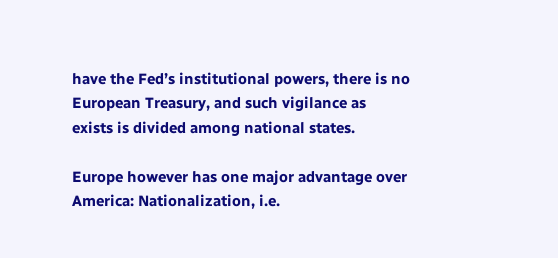have the Fed’s institutional powers, there is no European Treasury, and such vigilance as exists is divided among national states.

Europe however has one major advantage over America: Nationalization, i.e.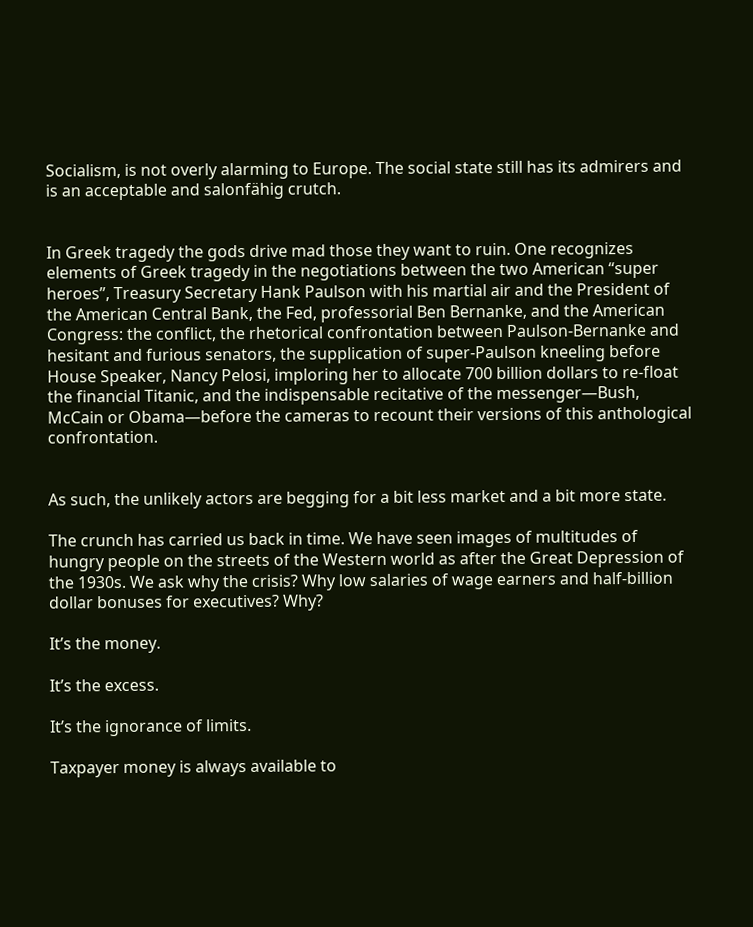Socialism, is not overly alarming to Europe. The social state still has its admirers and is an acceptable and salonfähig crutch.


In Greek tragedy the gods drive mad those they want to ruin. One recognizes elements of Greek tragedy in the negotiations between the two American “super heroes”, Treasury Secretary Hank Paulson with his martial air and the President of the American Central Bank, the Fed, professorial Ben Bernanke, and the American Congress: the conflict, the rhetorical confrontation between Paulson-Bernanke and hesitant and furious senators, the supplication of super-Paulson kneeling before House Speaker, Nancy Pelosi, imploring her to allocate 700 billion dollars to re-float the financial Titanic, and the indispensable recitative of the messenger—Bush, McCain or Obama—before the cameras to recount their versions of this anthological confrontation.


As such, the unlikely actors are begging for a bit less market and a bit more state.

The crunch has carried us back in time. We have seen images of multitudes of hungry people on the streets of the Western world as after the Great Depression of the 1930s. We ask why the crisis? Why low salaries of wage earners and half-billion dollar bonuses for executives? Why?

It’s the money.

It’s the excess.

It’s the ignorance of limits.

Taxpayer money is always available to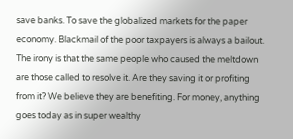save banks. To save the globalized markets for the paper economy. Blackmail of the poor taxpayers is always a bailout. The irony is that the same people who caused the meltdown are those called to resolve it. Are they saving it or profiting from it? We believe they are benefiting. For money, anything goes today as in super wealthy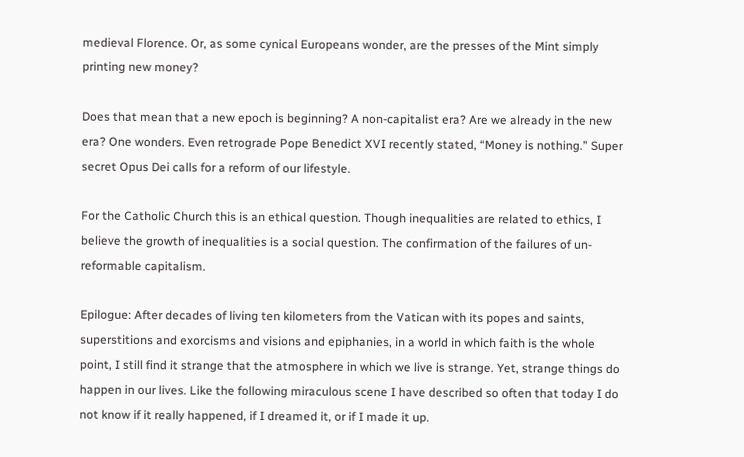medieval Florence. Or, as some cynical Europeans wonder, are the presses of the Mint simply printing new money?

Does that mean that a new epoch is beginning? A non-capitalist era? Are we already in the new era? One wonders. Even retrograde Pope Benedict XVI recently stated, “Money is nothing.” Super secret Opus Dei calls for a reform of our lifestyle.

For the Catholic Church this is an ethical question. Though inequalities are related to ethics, I believe the growth of inequalities is a social question. The confirmation of the failures of un-reformable capitalism.

Epilogue: After decades of living ten kilometers from the Vatican with its popes and saints, superstitions and exorcisms and visions and epiphanies, in a world in which faith is the whole point, I still find it strange that the atmosphere in which we live is strange. Yet, strange things do happen in our lives. Like the following miraculous scene I have described so often that today I do not know if it really happened, if I dreamed it, or if I made it up.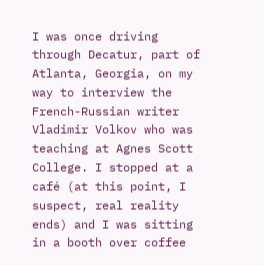I was once driving through Decatur, part of Atlanta, Georgia, on my way to interview the French-Russian writer Vladimir Volkov who was teaching at Agnes Scott College. I stopped at a café (at this point, I suspect, real reality ends) and I was sitting in a booth over coffee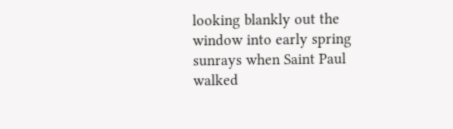looking blankly out the window into early spring sunrays when Saint Paul walked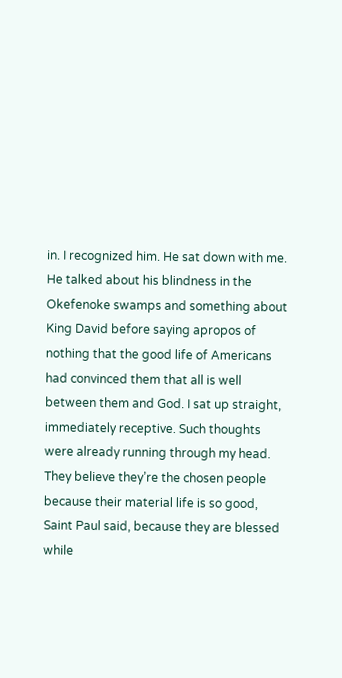in. I recognized him. He sat down with me. He talked about his blindness in the Okefenoke swamps and something about King David before saying apropos of nothing that the good life of Americans had convinced them that all is well between them and God. I sat up straight, immediately receptive. Such thoughts were already running through my head. They believe they’re the chosen people because their material life is so good, Saint Paul said, because they are blessed while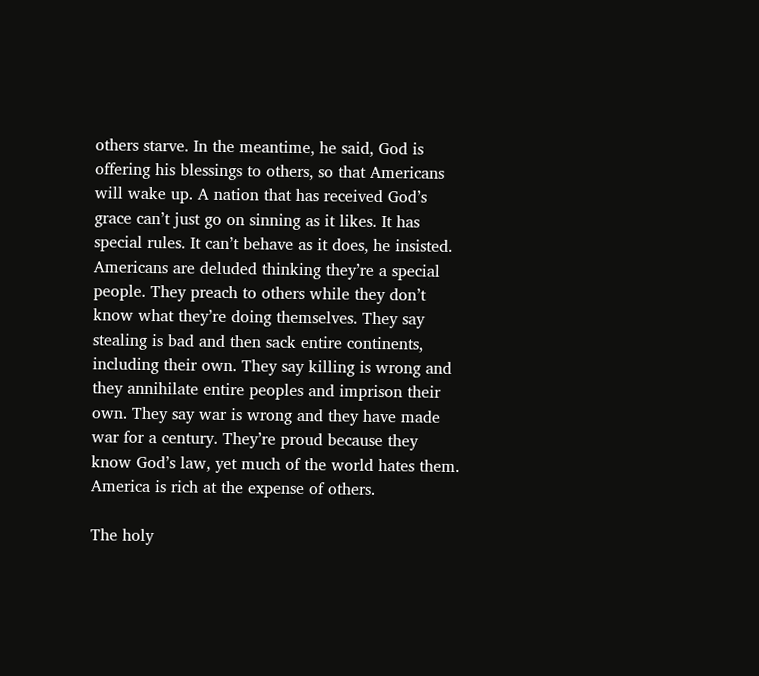others starve. In the meantime, he said, God is offering his blessings to others, so that Americans will wake up. A nation that has received God’s grace can’t just go on sinning as it likes. It has special rules. It can’t behave as it does, he insisted. Americans are deluded thinking they’re a special people. They preach to others while they don’t know what they’re doing themselves. They say stealing is bad and then sack entire continents, including their own. They say killing is wrong and they annihilate entire peoples and imprison their own. They say war is wrong and they have made war for a century. They’re proud because they know God’s law, yet much of the world hates them. America is rich at the expense of others.

The holy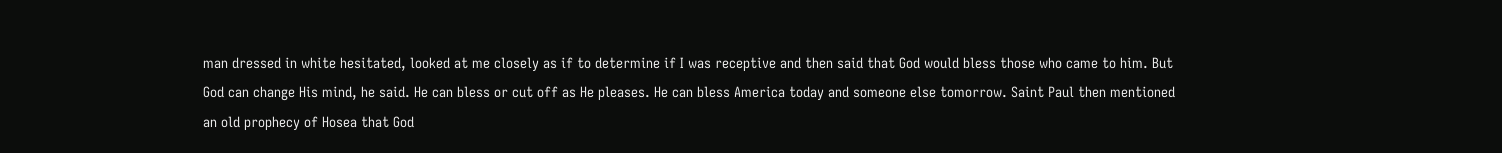man dressed in white hesitated, looked at me closely as if to determine if I was receptive and then said that God would bless those who came to him. But God can change His mind, he said. He can bless or cut off as He pleases. He can bless America today and someone else tomorrow. Saint Paul then mentioned an old prophecy of Hosea that God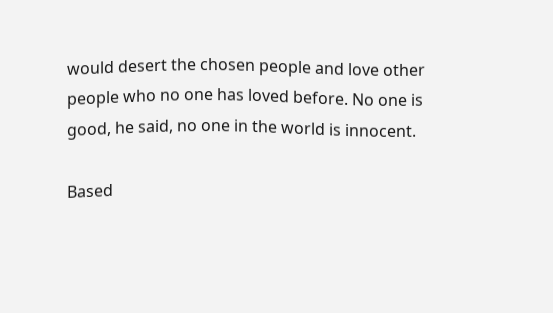would desert the chosen people and love other people who no one has loved before. No one is good, he said, no one in the world is innocent.

Based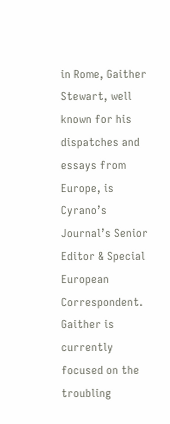in Rome, Gaither Stewart, well known for his dispatches and essays from Europe, is Cyrano’s Journal’s Senior Editor & Special European Correspondent. Gaither is currently focused on the troubling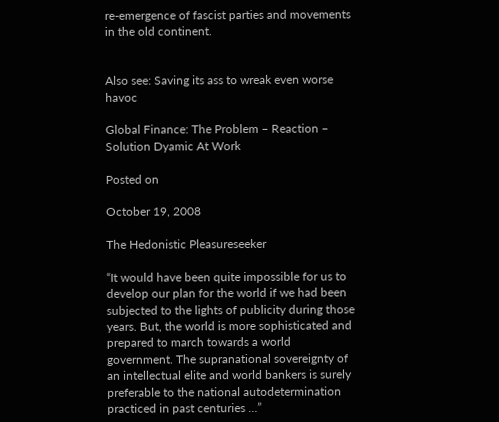re-emergence of fascist parties and movements in the old continent.


Also see: Saving its ass to wreak even worse havoc

Global Finance: The Problem – Reaction – Solution Dyamic At Work

Posted on

October 19, 2008

The Hedonistic Pleasureseeker

“It would have been quite impossible for us to develop our plan for the world if we had been subjected to the lights of publicity during those years. But, the world is more sophisticated and prepared to march towards a world government. The supranational sovereignty of an intellectual elite and world bankers is surely preferable to the national autodetermination practiced in past centuries …”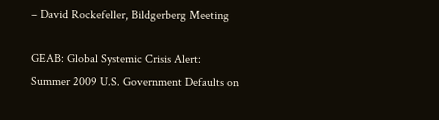– David Rockefeller, Bildgerberg Meeting

GEAB: Global Systemic Crisis Alert: Summer 2009 U.S. Government Defaults on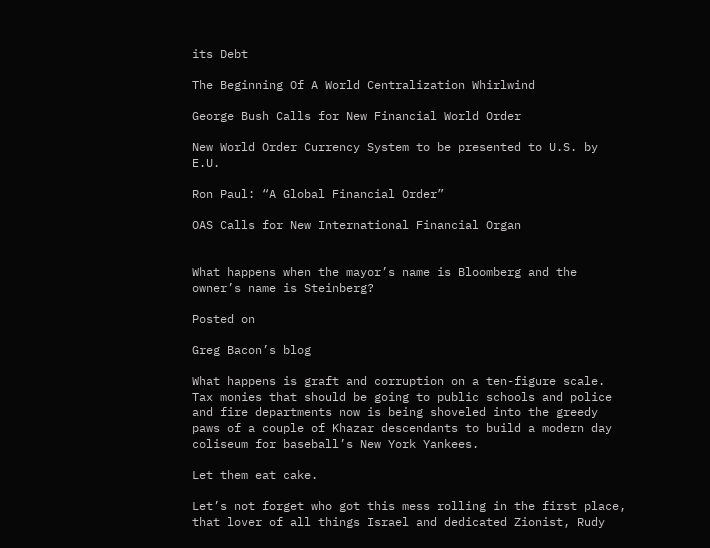its Debt

The Beginning Of A World Centralization Whirlwind

George Bush Calls for New Financial World Order

New World Order Currency System to be presented to U.S. by E.U.

Ron Paul: “A Global Financial Order”

OAS Calls for New International Financial Organ


What happens when the mayor’s name is Bloomberg and the owner’s name is Steinberg?

Posted on

Greg Bacon’s blog

What happens is graft and corruption on a ten-figure scale. Tax monies that should be going to public schools and police and fire departments now is being shoveled into the greedy paws of a couple of Khazar descendants to build a modern day coliseum for baseball’s New York Yankees.

Let them eat cake.

Let’s not forget who got this mess rolling in the first place, that lover of all things Israel and dedicated Zionist, Rudy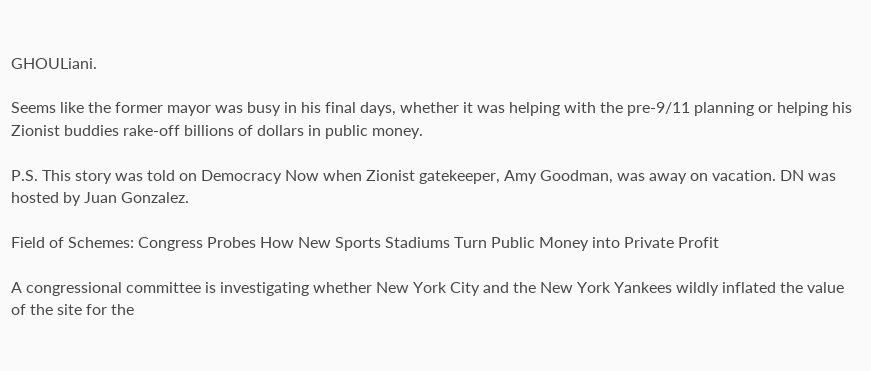GHOULiani.

Seems like the former mayor was busy in his final days, whether it was helping with the pre-9/11 planning or helping his Zionist buddies rake-off billions of dollars in public money.

P.S. This story was told on Democracy Now when Zionist gatekeeper, Amy Goodman, was away on vacation. DN was hosted by Juan Gonzalez.

Field of Schemes: Congress Probes How New Sports Stadiums Turn Public Money into Private Profit

A congressional committee is investigating whether New York City and the New York Yankees wildly inflated the value of the site for the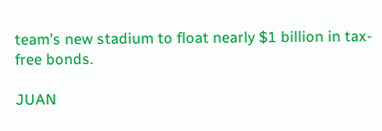team’s new stadium to float nearly $1 billion in tax-free bonds.

JUAN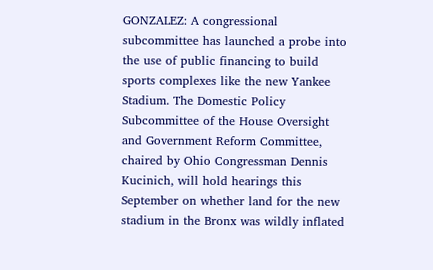GONZALEZ: A congressional subcommittee has launched a probe into the use of public financing to build sports complexes like the new Yankee Stadium. The Domestic Policy Subcommittee of the House Oversight and Government Reform Committee, chaired by Ohio Congressman Dennis Kucinich, will hold hearings this September on whether land for the new stadium in the Bronx was wildly inflated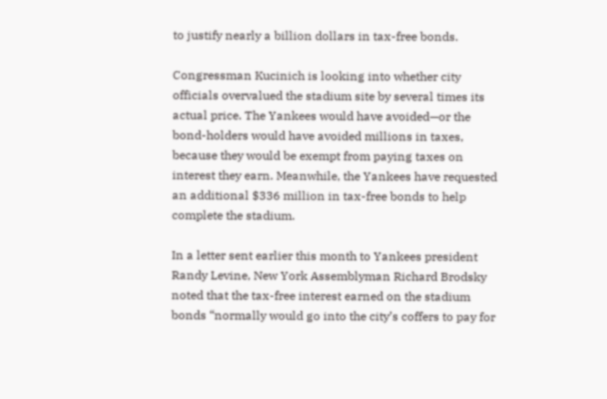to justify nearly a billion dollars in tax-free bonds.

Congressman Kucinich is looking into whether city officials overvalued the stadium site by several times its actual price. The Yankees would have avoided—or the bond-holders would have avoided millions in taxes, because they would be exempt from paying taxes on interest they earn. Meanwhile, the Yankees have requested an additional $336 million in tax-free bonds to help complete the stadium.

In a letter sent earlier this month to Yankees president Randy Levine, New York Assemblyman Richard Brodsky noted that the tax-free interest earned on the stadium bonds “normally would go into the city’s coffers to pay for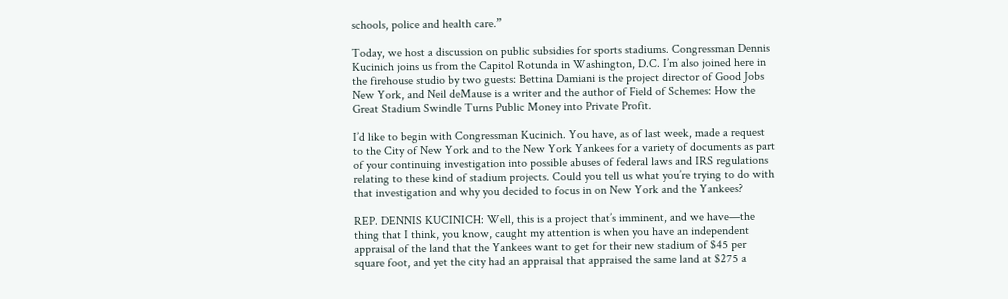schools, police and health care.”

Today, we host a discussion on public subsidies for sports stadiums. Congressman Dennis Kucinich joins us from the Capitol Rotunda in Washington, D.C. I’m also joined here in the firehouse studio by two guests: Bettina Damiani is the project director of Good Jobs New York, and Neil deMause is a writer and the author of Field of Schemes: How the Great Stadium Swindle Turns Public Money into Private Profit.

I’d like to begin with Congressman Kucinich. You have, as of last week, made a request to the City of New York and to the New York Yankees for a variety of documents as part of your continuing investigation into possible abuses of federal laws and IRS regulations relating to these kind of stadium projects. Could you tell us what you’re trying to do with that investigation and why you decided to focus in on New York and the Yankees?

REP. DENNIS KUCINICH: Well, this is a project that’s imminent, and we have—the thing that I think, you know, caught my attention is when you have an independent appraisal of the land that the Yankees want to get for their new stadium of $45 per square foot, and yet the city had an appraisal that appraised the same land at $275 a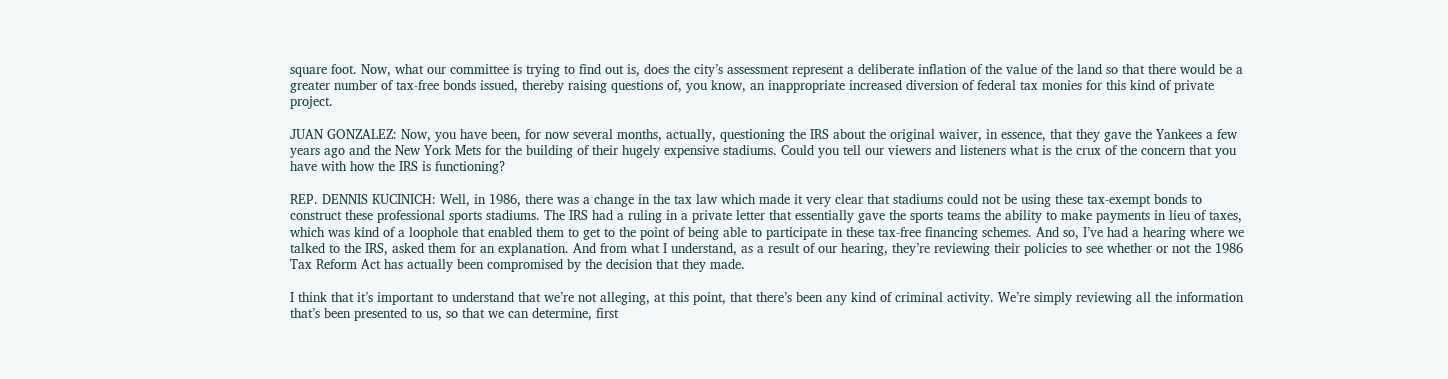square foot. Now, what our committee is trying to find out is, does the city’s assessment represent a deliberate inflation of the value of the land so that there would be a greater number of tax-free bonds issued, thereby raising questions of, you know, an inappropriate increased diversion of federal tax monies for this kind of private project.

JUAN GONZALEZ: Now, you have been, for now several months, actually, questioning the IRS about the original waiver, in essence, that they gave the Yankees a few years ago and the New York Mets for the building of their hugely expensive stadiums. Could you tell our viewers and listeners what is the crux of the concern that you have with how the IRS is functioning?

REP. DENNIS KUCINICH: Well, in 1986, there was a change in the tax law which made it very clear that stadiums could not be using these tax-exempt bonds to construct these professional sports stadiums. The IRS had a ruling in a private letter that essentially gave the sports teams the ability to make payments in lieu of taxes, which was kind of a loophole that enabled them to get to the point of being able to participate in these tax-free financing schemes. And so, I’ve had a hearing where we talked to the IRS, asked them for an explanation. And from what I understand, as a result of our hearing, they’re reviewing their policies to see whether or not the 1986 Tax Reform Act has actually been compromised by the decision that they made.

I think that it’s important to understand that we’re not alleging, at this point, that there’s been any kind of criminal activity. We’re simply reviewing all the information that’s been presented to us, so that we can determine, first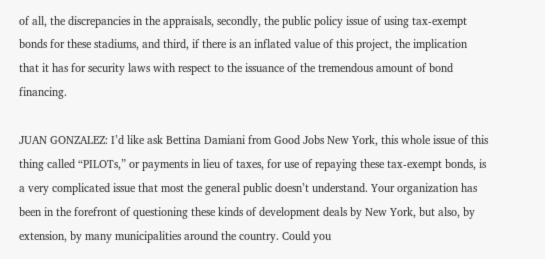of all, the discrepancies in the appraisals, secondly, the public policy issue of using tax-exempt bonds for these stadiums, and third, if there is an inflated value of this project, the implication that it has for security laws with respect to the issuance of the tremendous amount of bond financing.

JUAN GONZALEZ: I’d like ask Bettina Damiani from Good Jobs New York, this whole issue of this thing called “PILOTs,” or payments in lieu of taxes, for use of repaying these tax-exempt bonds, is a very complicated issue that most the general public doesn’t understand. Your organization has been in the forefront of questioning these kinds of development deals by New York, but also, by extension, by many municipalities around the country. Could you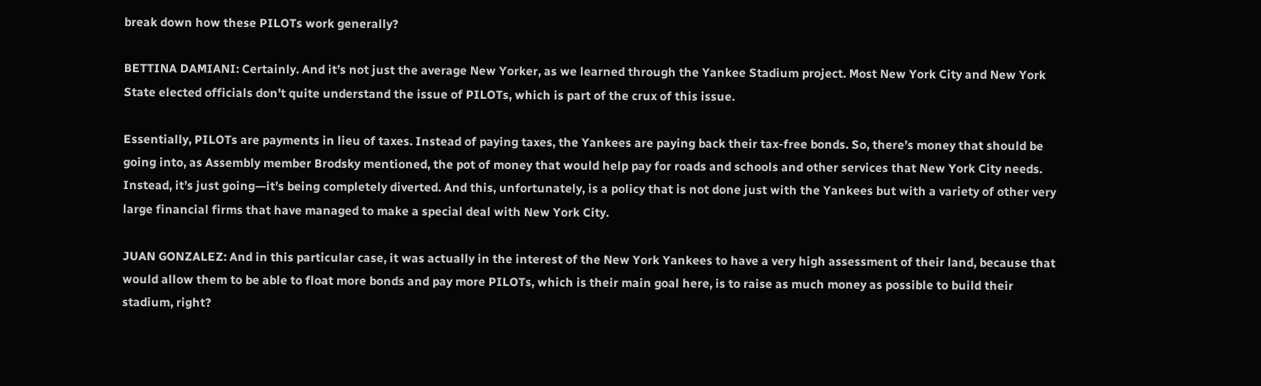break down how these PILOTs work generally?

BETTINA DAMIANI: Certainly. And it’s not just the average New Yorker, as we learned through the Yankee Stadium project. Most New York City and New York State elected officials don’t quite understand the issue of PILOTs, which is part of the crux of this issue.

Essentially, PILOTs are payments in lieu of taxes. Instead of paying taxes, the Yankees are paying back their tax-free bonds. So, there’s money that should be going into, as Assembly member Brodsky mentioned, the pot of money that would help pay for roads and schools and other services that New York City needs. Instead, it’s just going—it’s being completely diverted. And this, unfortunately, is a policy that is not done just with the Yankees but with a variety of other very large financial firms that have managed to make a special deal with New York City.

JUAN GONZALEZ: And in this particular case, it was actually in the interest of the New York Yankees to have a very high assessment of their land, because that would allow them to be able to float more bonds and pay more PILOTs, which is their main goal here, is to raise as much money as possible to build their stadium, right?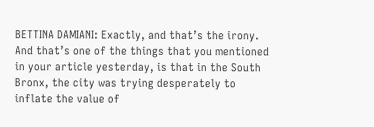BETTINA DAMIANI: Exactly, and that’s the irony. And that’s one of the things that you mentioned in your article yesterday, is that in the South Bronx, the city was trying desperately to inflate the value of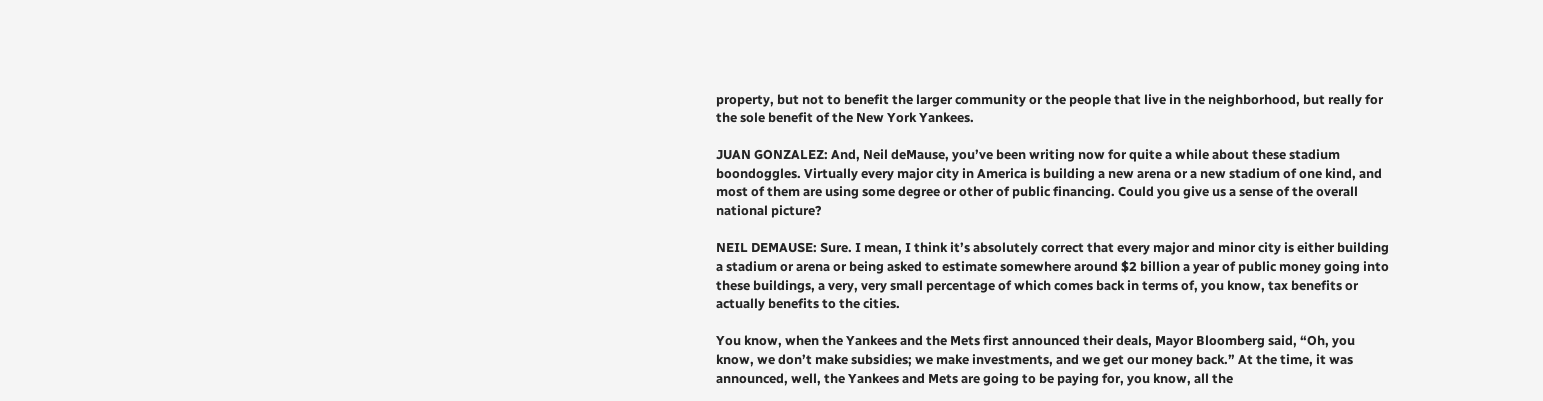property, but not to benefit the larger community or the people that live in the neighborhood, but really for the sole benefit of the New York Yankees.

JUAN GONZALEZ: And, Neil deMause, you’ve been writing now for quite a while about these stadium boondoggles. Virtually every major city in America is building a new arena or a new stadium of one kind, and most of them are using some degree or other of public financing. Could you give us a sense of the overall national picture?

NEIL DEMAUSE: Sure. I mean, I think it’s absolutely correct that every major and minor city is either building a stadium or arena or being asked to estimate somewhere around $2 billion a year of public money going into these buildings, a very, very small percentage of which comes back in terms of, you know, tax benefits or actually benefits to the cities.

You know, when the Yankees and the Mets first announced their deals, Mayor Bloomberg said, “Oh, you know, we don’t make subsidies; we make investments, and we get our money back.” At the time, it was announced, well, the Yankees and Mets are going to be paying for, you know, all the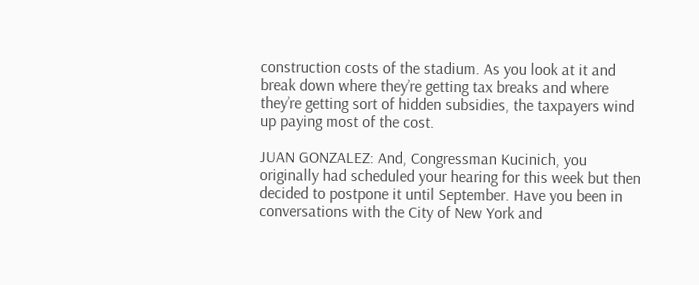construction costs of the stadium. As you look at it and break down where they’re getting tax breaks and where they’re getting sort of hidden subsidies, the taxpayers wind up paying most of the cost.

JUAN GONZALEZ: And, Congressman Kucinich, you originally had scheduled your hearing for this week but then decided to postpone it until September. Have you been in conversations with the City of New York and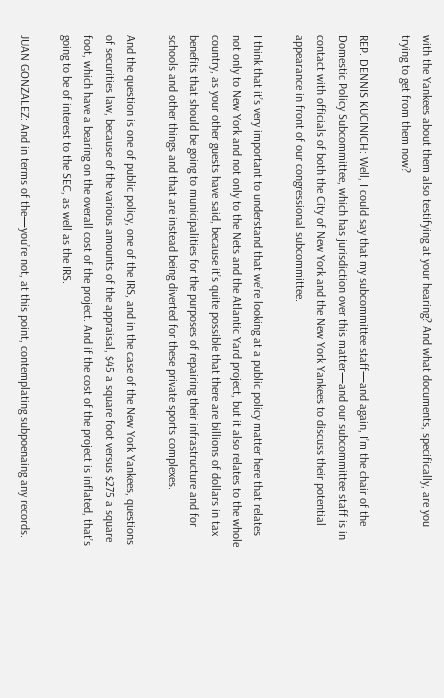with the Yankees about them also testifying at your hearing? And what documents, specifically, are you trying to get from them now?

REP. DENNIS KUCINICH: Well, I could say that my subcommittee staff—and again, I’m the chair of the Domestic Policy Subcommittee, which has jurisdiction over this matter—and our subcommittee staff is in contact with officials of both the City of New York and the New York Yankees to discuss their potential appearance in front of our congressional subcommittee.

I think that it’s very important to understand that we’re looking at a public policy matter here that relates not only to New York and not only to the Nets and the Atlantic Yard project, but it also relates to the whole country, as your other guests have said, because it’s quite possible that there are billions of dollars in tax benefits that should be going to municipalities for the purposes of repairing their infrastructure and for schools and other things and that are instead being diverted for these private sports complexes.

And the question is one of public policy, one of the IRS, and in the case of the New York Yankees, questions of securities law, because of the various amounts of the appraisal, $45 a square foot versus $275 a square foot, which have a bearing on the overall cost of the project. And if the cost of the project is inflated, that’s going to be of interest to the SEC, as well as the IRS.

JUAN GONZALEZ: And in terms of the—you’re not, at this point, contemplating subpoenaing any records.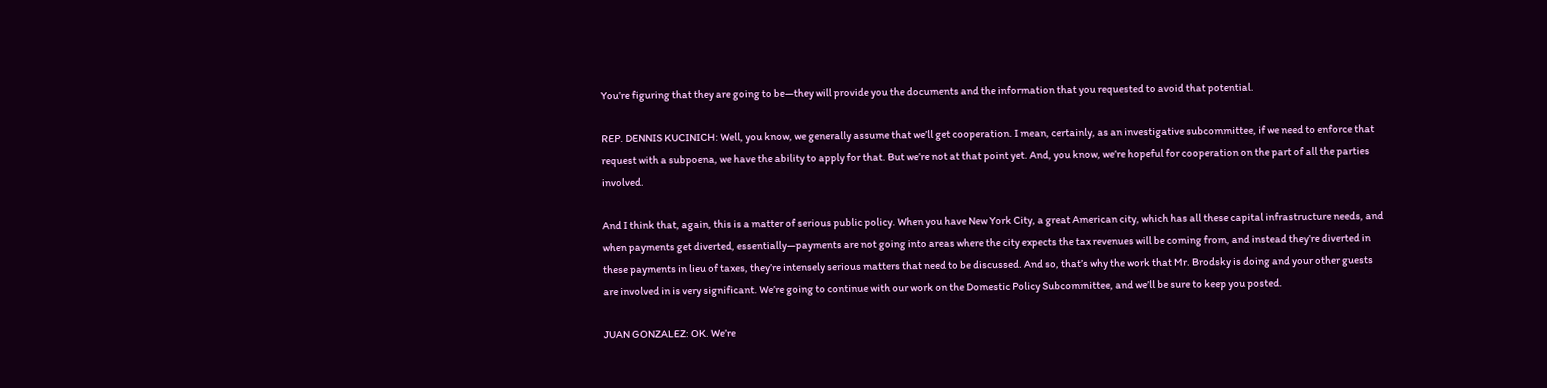You’re figuring that they are going to be—they will provide you the documents and the information that you requested to avoid that potential.

REP. DENNIS KUCINICH: Well, you know, we generally assume that we’ll get cooperation. I mean, certainly, as an investigative subcommittee, if we need to enforce that request with a subpoena, we have the ability to apply for that. But we’re not at that point yet. And, you know, we’re hopeful for cooperation on the part of all the parties involved.

And I think that, again, this is a matter of serious public policy. When you have New York City, a great American city, which has all these capital infrastructure needs, and when payments get diverted, essentially—payments are not going into areas where the city expects the tax revenues will be coming from, and instead they’re diverted in these payments in lieu of taxes, they’re intensely serious matters that need to be discussed. And so, that’s why the work that Mr. Brodsky is doing and your other guests are involved in is very significant. We’re going to continue with our work on the Domestic Policy Subcommittee, and we’ll be sure to keep you posted.

JUAN GONZALEZ: OK. We’re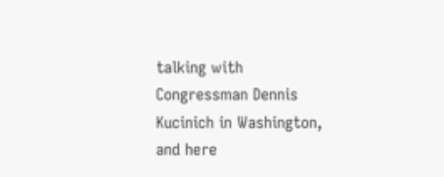talking with Congressman Dennis Kucinich in Washington, and here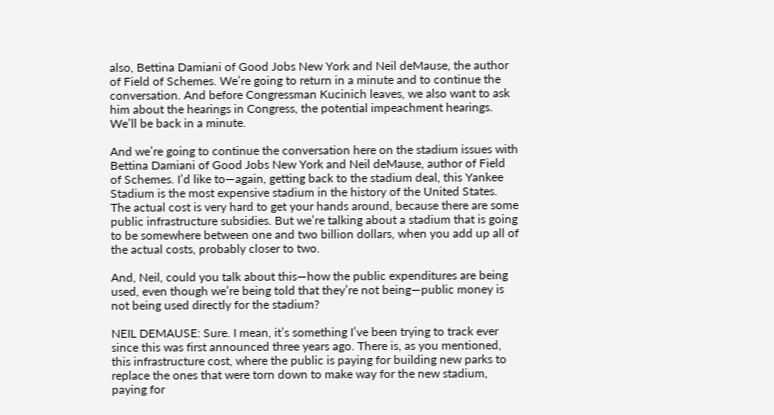also, Bettina Damiani of Good Jobs New York and Neil deMause, the author of Field of Schemes. We’re going to return in a minute and to continue the conversation. And before Congressman Kucinich leaves, we also want to ask him about the hearings in Congress, the potential impeachment hearings. We’ll be back in a minute.

And we’re going to continue the conversation here on the stadium issues with Bettina Damiani of Good Jobs New York and Neil deMause, author of Field of Schemes. I’d like to—again, getting back to the stadium deal, this Yankee Stadium is the most expensive stadium in the history of the United States. The actual cost is very hard to get your hands around, because there are some public infrastructure subsidies. But we’re talking about a stadium that is going to be somewhere between one and two billion dollars, when you add up all of the actual costs, probably closer to two.

And, Neil, could you talk about this—how the public expenditures are being used, even though we’re being told that they’re not being—public money is not being used directly for the stadium?

NEIL DEMAUSE: Sure. I mean, it’s something I’ve been trying to track ever since this was first announced three years ago. There is, as you mentioned, this infrastructure cost, where the public is paying for building new parks to replace the ones that were torn down to make way for the new stadium, paying for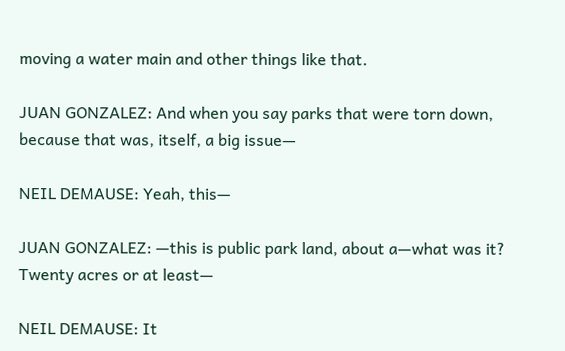moving a water main and other things like that.

JUAN GONZALEZ: And when you say parks that were torn down, because that was, itself, a big issue—

NEIL DEMAUSE: Yeah, this—

JUAN GONZALEZ: —this is public park land, about a—what was it? Twenty acres or at least—

NEIL DEMAUSE: It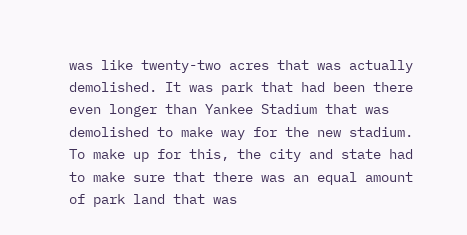was like twenty-two acres that was actually demolished. It was park that had been there even longer than Yankee Stadium that was demolished to make way for the new stadium. To make up for this, the city and state had to make sure that there was an equal amount of park land that was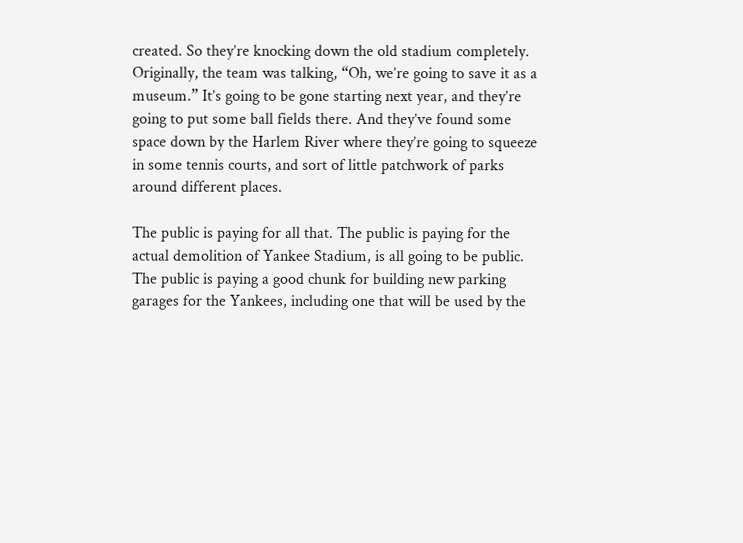created. So they’re knocking down the old stadium completely. Originally, the team was talking, “Oh, we’re going to save it as a museum.” It’s going to be gone starting next year, and they’re going to put some ball fields there. And they’ve found some space down by the Harlem River where they’re going to squeeze in some tennis courts, and sort of little patchwork of parks around different places.

The public is paying for all that. The public is paying for the actual demolition of Yankee Stadium, is all going to be public. The public is paying a good chunk for building new parking garages for the Yankees, including one that will be used by the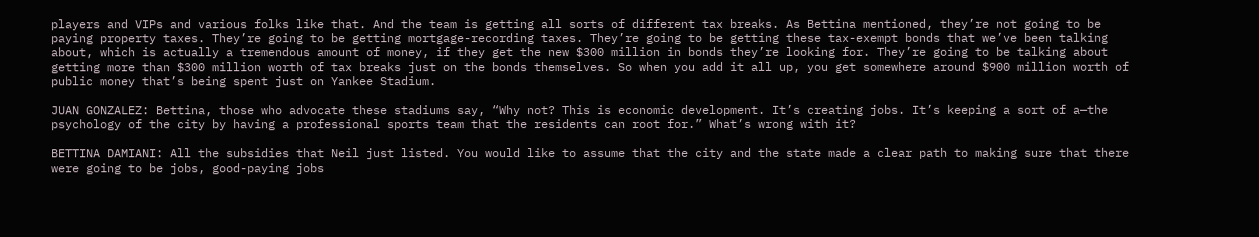players and VIPs and various folks like that. And the team is getting all sorts of different tax breaks. As Bettina mentioned, they’re not going to be paying property taxes. They’re going to be getting mortgage-recording taxes. They’re going to be getting these tax-exempt bonds that we’ve been talking about, which is actually a tremendous amount of money, if they get the new $300 million in bonds they’re looking for. They’re going to be talking about getting more than $300 million worth of tax breaks just on the bonds themselves. So when you add it all up, you get somewhere around $900 million worth of public money that’s being spent just on Yankee Stadium.

JUAN GONZALEZ: Bettina, those who advocate these stadiums say, “Why not? This is economic development. It’s creating jobs. It’s keeping a sort of a—the psychology of the city by having a professional sports team that the residents can root for.” What’s wrong with it?

BETTINA DAMIANI: All the subsidies that Neil just listed. You would like to assume that the city and the state made a clear path to making sure that there were going to be jobs, good-paying jobs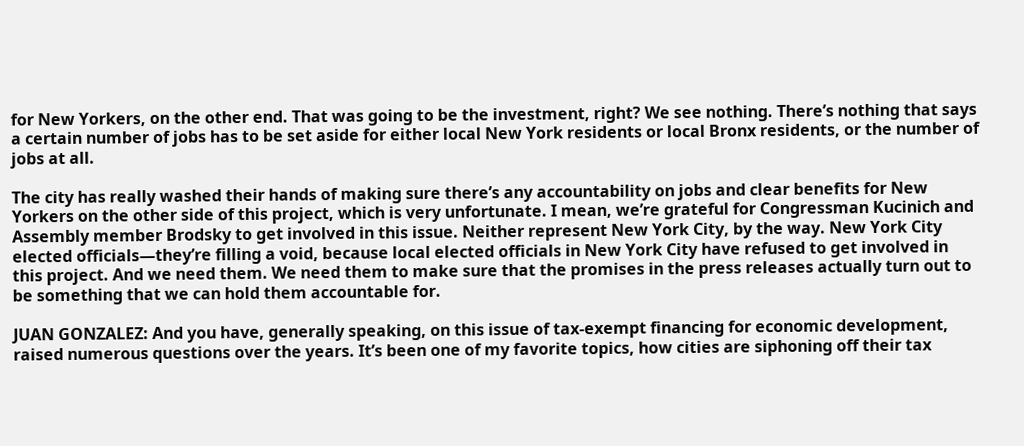for New Yorkers, on the other end. That was going to be the investment, right? We see nothing. There’s nothing that says a certain number of jobs has to be set aside for either local New York residents or local Bronx residents, or the number of jobs at all.

The city has really washed their hands of making sure there’s any accountability on jobs and clear benefits for New Yorkers on the other side of this project, which is very unfortunate. I mean, we’re grateful for Congressman Kucinich and Assembly member Brodsky to get involved in this issue. Neither represent New York City, by the way. New York City elected officials—they’re filling a void, because local elected officials in New York City have refused to get involved in this project. And we need them. We need them to make sure that the promises in the press releases actually turn out to be something that we can hold them accountable for.

JUAN GONZALEZ: And you have, generally speaking, on this issue of tax-exempt financing for economic development, raised numerous questions over the years. It’s been one of my favorite topics, how cities are siphoning off their tax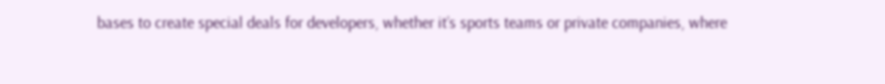bases to create special deals for developers, whether it’s sports teams or private companies, where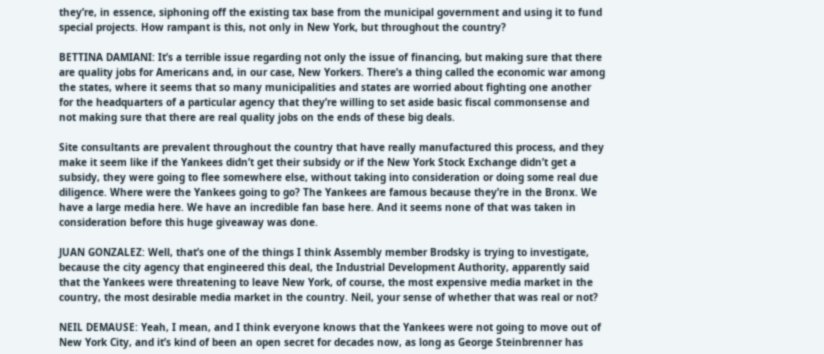they’re, in essence, siphoning off the existing tax base from the municipal government and using it to fund special projects. How rampant is this, not only in New York, but throughout the country?

BETTINA DAMIANI: It’s a terrible issue regarding not only the issue of financing, but making sure that there are quality jobs for Americans and, in our case, New Yorkers. There’s a thing called the economic war among the states, where it seems that so many municipalities and states are worried about fighting one another for the headquarters of a particular agency that they’re willing to set aside basic fiscal commonsense and not making sure that there are real quality jobs on the ends of these big deals.

Site consultants are prevalent throughout the country that have really manufactured this process, and they make it seem like if the Yankees didn’t get their subsidy or if the New York Stock Exchange didn’t get a subsidy, they were going to flee somewhere else, without taking into consideration or doing some real due diligence. Where were the Yankees going to go? The Yankees are famous because they’re in the Bronx. We have a large media here. We have an incredible fan base here. And it seems none of that was taken in consideration before this huge giveaway was done.

JUAN GONZALEZ: Well, that’s one of the things I think Assembly member Brodsky is trying to investigate, because the city agency that engineered this deal, the Industrial Development Authority, apparently said that the Yankees were threatening to leave New York, of course, the most expensive media market in the country, the most desirable media market in the country. Neil, your sense of whether that was real or not?

NEIL DEMAUSE: Yeah, I mean, and I think everyone knows that the Yankees were not going to move out of New York City, and it’s kind of been an open secret for decades now, as long as George Steinbrenner has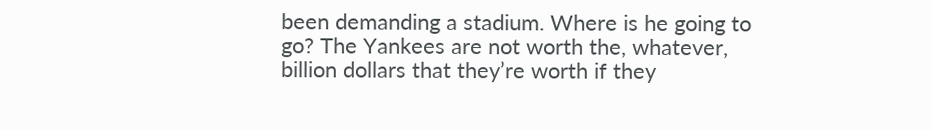been demanding a stadium. Where is he going to go? The Yankees are not worth the, whatever, billion dollars that they’re worth if they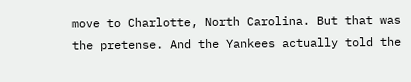move to Charlotte, North Carolina. But that was the pretense. And the Yankees actually told the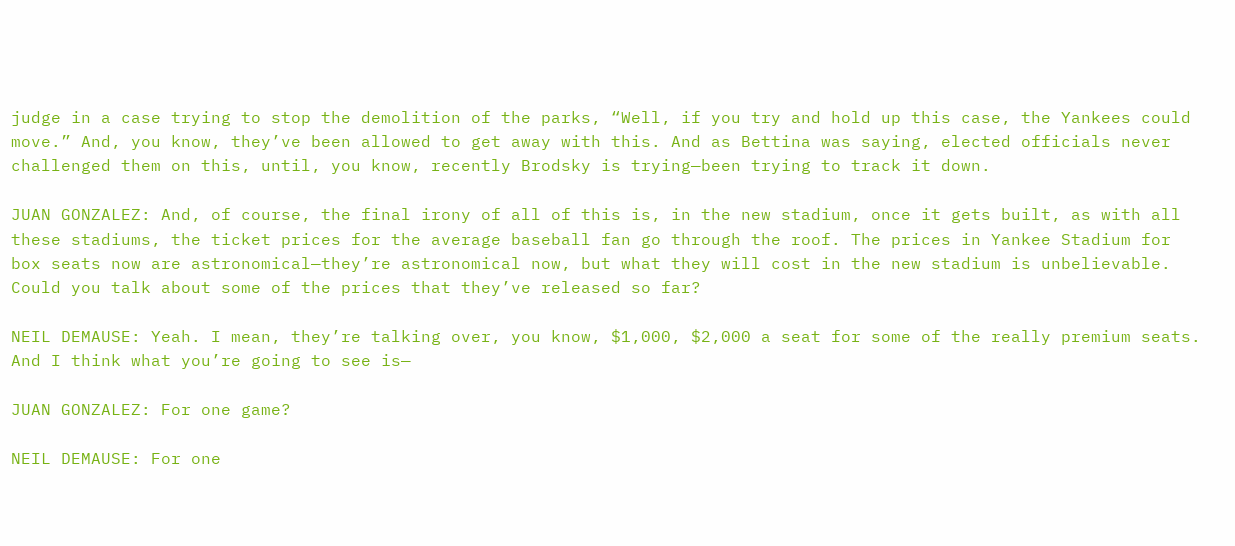judge in a case trying to stop the demolition of the parks, “Well, if you try and hold up this case, the Yankees could move.” And, you know, they’ve been allowed to get away with this. And as Bettina was saying, elected officials never challenged them on this, until, you know, recently Brodsky is trying—been trying to track it down.

JUAN GONZALEZ: And, of course, the final irony of all of this is, in the new stadium, once it gets built, as with all these stadiums, the ticket prices for the average baseball fan go through the roof. The prices in Yankee Stadium for box seats now are astronomical—they’re astronomical now, but what they will cost in the new stadium is unbelievable. Could you talk about some of the prices that they’ve released so far?

NEIL DEMAUSE: Yeah. I mean, they’re talking over, you know, $1,000, $2,000 a seat for some of the really premium seats. And I think what you’re going to see is—

JUAN GONZALEZ: For one game?

NEIL DEMAUSE: For one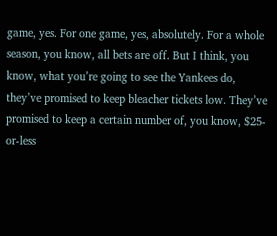game, yes. For one game, yes, absolutely. For a whole season, you know, all bets are off. But I think, you know, what you’re going to see the Yankees do, they’ve promised to keep bleacher tickets low. They’ve promised to keep a certain number of, you know, $25-or-less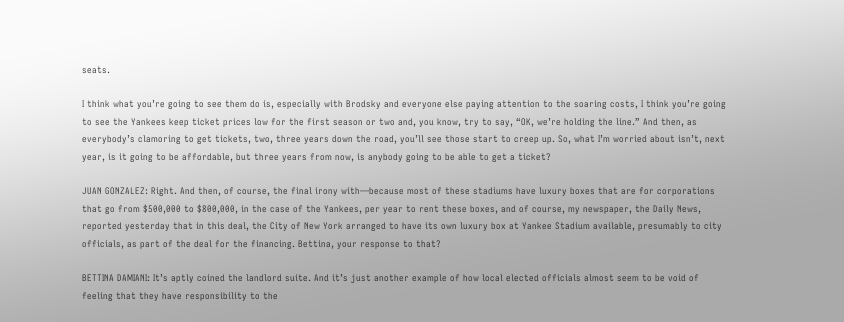seats.

I think what you’re going to see them do is, especially with Brodsky and everyone else paying attention to the soaring costs, I think you’re going to see the Yankees keep ticket prices low for the first season or two and, you know, try to say, “OK, we’re holding the line.” And then, as everybody’s clamoring to get tickets, two, three years down the road, you’ll see those start to creep up. So, what I’m worried about isn’t, next year, is it going to be affordable, but three years from now, is anybody going to be able to get a ticket?

JUAN GONZALEZ: Right. And then, of course, the final irony with—because most of these stadiums have luxury boxes that are for corporations that go from $500,000 to $800,000, in the case of the Yankees, per year to rent these boxes, and of course, my newspaper, the Daily News, reported yesterday that in this deal, the City of New York arranged to have its own luxury box at Yankee Stadium available, presumably to city officials, as part of the deal for the financing. Bettina, your response to that?

BETTINA DAMIANI: It’s aptly coined the landlord suite. And it’s just another example of how local elected officials almost seem to be void of feeling that they have responsibility to the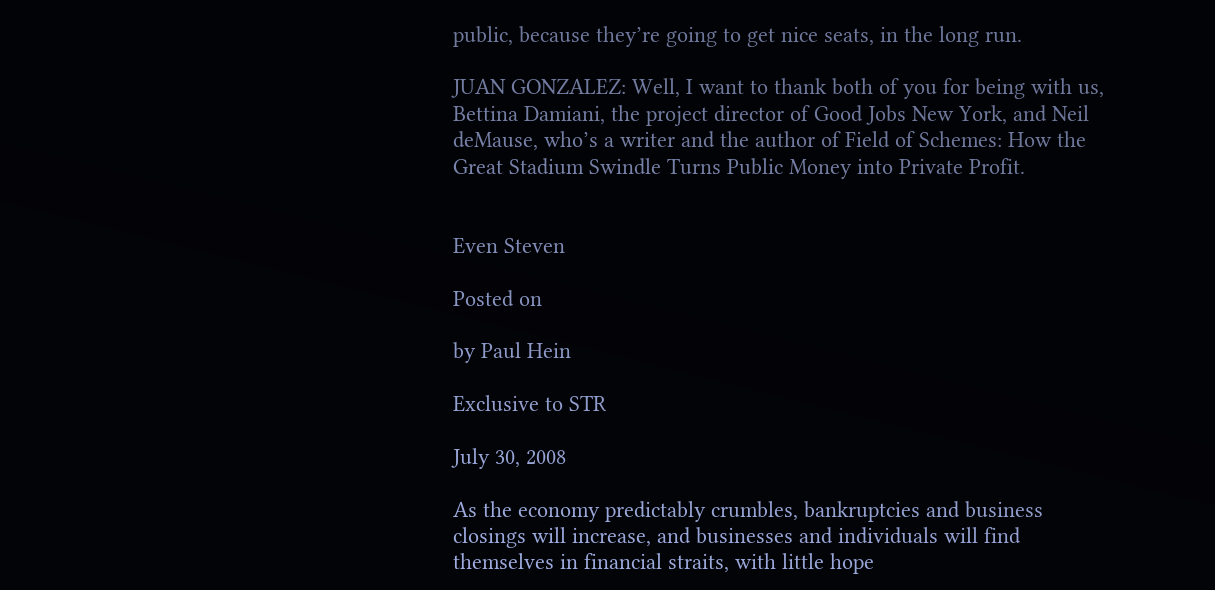public, because they’re going to get nice seats, in the long run.

JUAN GONZALEZ: Well, I want to thank both of you for being with us, Bettina Damiani, the project director of Good Jobs New York, and Neil deMause, who’s a writer and the author of Field of Schemes: How the Great Stadium Swindle Turns Public Money into Private Profit.


Even Steven

Posted on

by Paul Hein

Exclusive to STR

July 30, 2008

As the economy predictably crumbles, bankruptcies and business closings will increase, and businesses and individuals will find themselves in financial straits, with little hope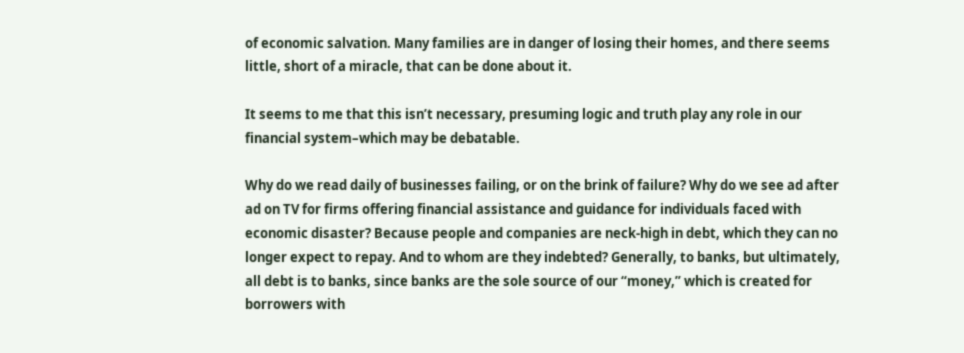of economic salvation. Many families are in danger of losing their homes, and there seems little, short of a miracle, that can be done about it.

It seems to me that this isn’t necessary, presuming logic and truth play any role in our financial system–which may be debatable.

Why do we read daily of businesses failing, or on the brink of failure? Why do we see ad after ad on TV for firms offering financial assistance and guidance for individuals faced with economic disaster? Because people and companies are neck-high in debt, which they can no longer expect to repay. And to whom are they indebted? Generally, to banks, but ultimately, all debt is to banks, since banks are the sole source of our “money,” which is created for borrowers with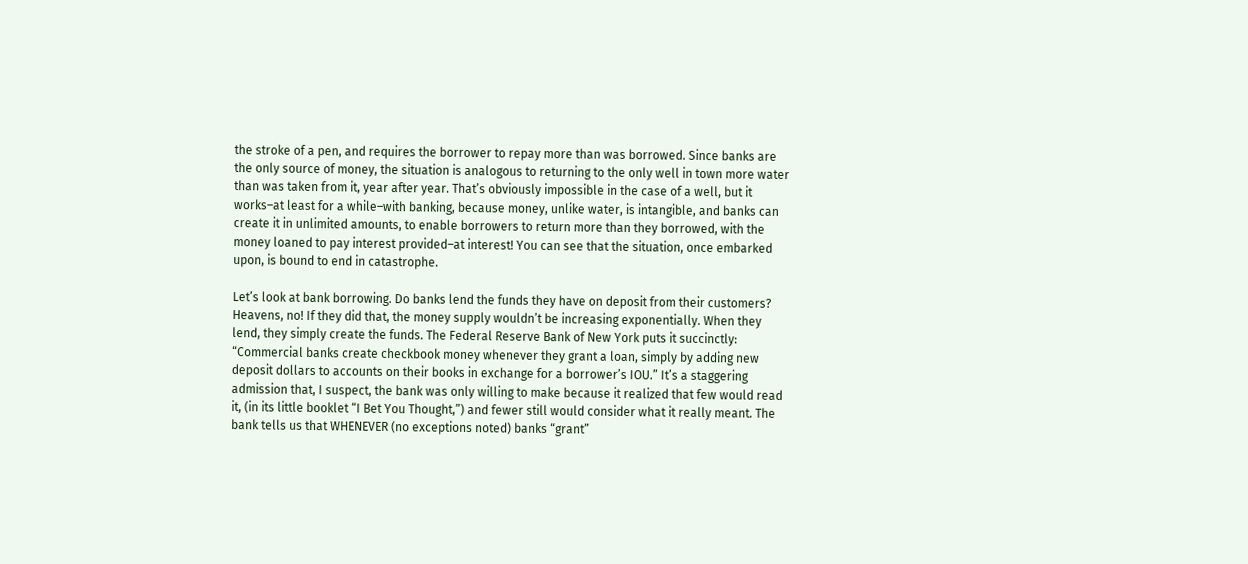the stroke of a pen, and requires the borrower to repay more than was borrowed. Since banks are the only source of money, the situation is analogous to returning to the only well in town more water than was taken from it, year after year. That’s obviously impossible in the case of a well, but it works–at least for a while–with banking, because money, unlike water, is intangible, and banks can create it in unlimited amounts, to enable borrowers to return more than they borrowed, with the money loaned to pay interest provided–at interest! You can see that the situation, once embarked upon, is bound to end in catastrophe.

Let’s look at bank borrowing. Do banks lend the funds they have on deposit from their customers? Heavens, no! If they did that, the money supply wouldn’t be increasing exponentially. When they lend, they simply create the funds. The Federal Reserve Bank of New York puts it succinctly: “Commercial banks create checkbook money whenever they grant a loan, simply by adding new deposit dollars to accounts on their books in exchange for a borrower’s IOU.” It’s a staggering admission that, I suspect, the bank was only willing to make because it realized that few would read it, (in its little booklet “I Bet You Thought,”) and fewer still would consider what it really meant. The bank tells us that WHENEVER (no exceptions noted) banks “grant”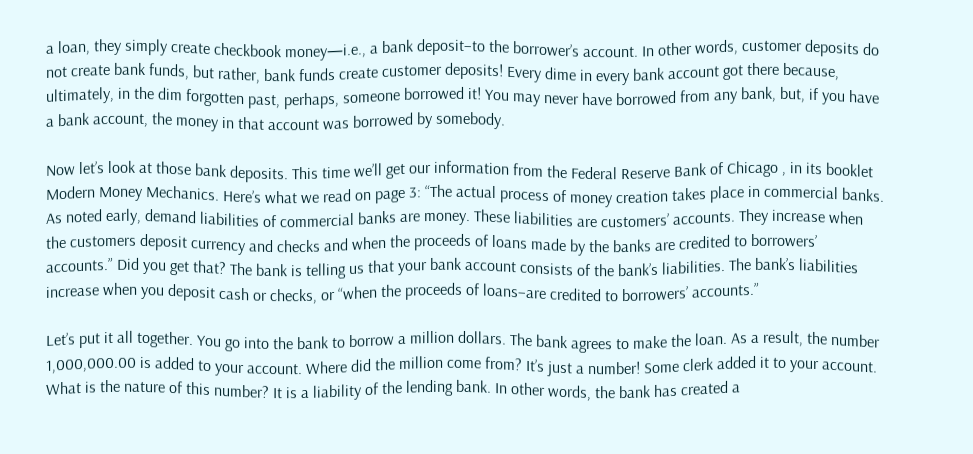a loan, they simply create checkbook money—i.e., a bank deposit–to the borrower’s account. In other words, customer deposits do not create bank funds, but rather, bank funds create customer deposits! Every dime in every bank account got there because, ultimately, in the dim forgotten past, perhaps, someone borrowed it! You may never have borrowed from any bank, but, if you have a bank account, the money in that account was borrowed by somebody.

Now let’s look at those bank deposits. This time we’ll get our information from the Federal Reserve Bank of Chicago , in its booklet Modern Money Mechanics. Here’s what we read on page 3: “The actual process of money creation takes place in commercial banks. As noted early, demand liabilities of commercial banks are money. These liabilities are customers’ accounts. They increase when the customers deposit currency and checks and when the proceeds of loans made by the banks are credited to borrowers’ accounts.” Did you get that? The bank is telling us that your bank account consists of the bank’s liabilities. The bank’s liabilities increase when you deposit cash or checks, or “when the proceeds of loans–are credited to borrowers’ accounts.”

Let’s put it all together. You go into the bank to borrow a million dollars. The bank agrees to make the loan. As a result, the number 1,000,000.00 is added to your account. Where did the million come from? It’s just a number! Some clerk added it to your account. What is the nature of this number? It is a liability of the lending bank. In other words, the bank has created a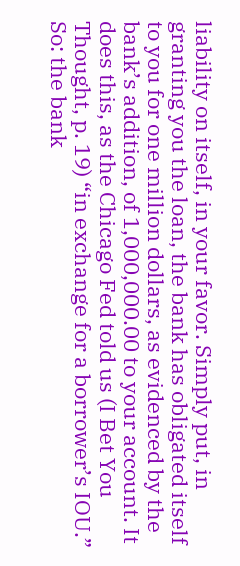liability on itself, in your favor. Simply put, in granting you the loan, the bank has obligated itself to you for one million dollars, as evidenced by the bank’s addition, of 1,000,000.00 to your account. It does this, as the Chicago Fed told us (I Bet You Thought, p. 19) “in exchange for a borrower’s IOU.” So: the bank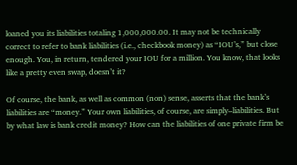loaned you its liabilities totaling 1,000,000.00. It may not be technically correct to refer to bank liabilities (i.e., checkbook money) as “IOU’s,” but close enough. You, in return, tendered your IOU for a million. You know, that looks like a pretty even swap, doesn’t it?

Of course, the bank, as well as common (non) sense, asserts that the bank’s liabilities are “money.” Your own liabilities, of course, are simply–liabilities. But by what law is bank credit money? How can the liabilities of one private firm be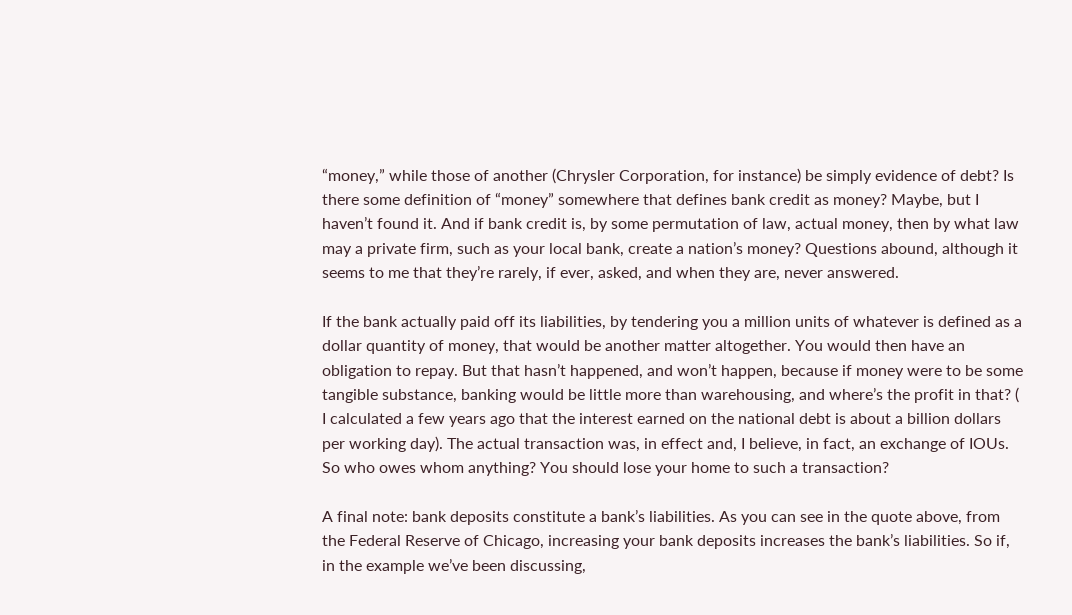“money,” while those of another (Chrysler Corporation, for instance) be simply evidence of debt? Is there some definition of “money” somewhere that defines bank credit as money? Maybe, but I haven’t found it. And if bank credit is, by some permutation of law, actual money, then by what law may a private firm, such as your local bank, create a nation’s money? Questions abound, although it seems to me that they’re rarely, if ever, asked, and when they are, never answered.

If the bank actually paid off its liabilities, by tendering you a million units of whatever is defined as a dollar quantity of money, that would be another matter altogether. You would then have an obligation to repay. But that hasn’t happened, and won’t happen, because if money were to be some tangible substance, banking would be little more than warehousing, and where’s the profit in that? ( I calculated a few years ago that the interest earned on the national debt is about a billion dollars per working day). The actual transaction was, in effect and, I believe, in fact, an exchange of IOUs. So who owes whom anything? You should lose your home to such a transaction?

A final note: bank deposits constitute a bank’s liabilities. As you can see in the quote above, from the Federal Reserve of Chicago, increasing your bank deposits increases the bank’s liabilities. So if, in the example we’ve been discussing,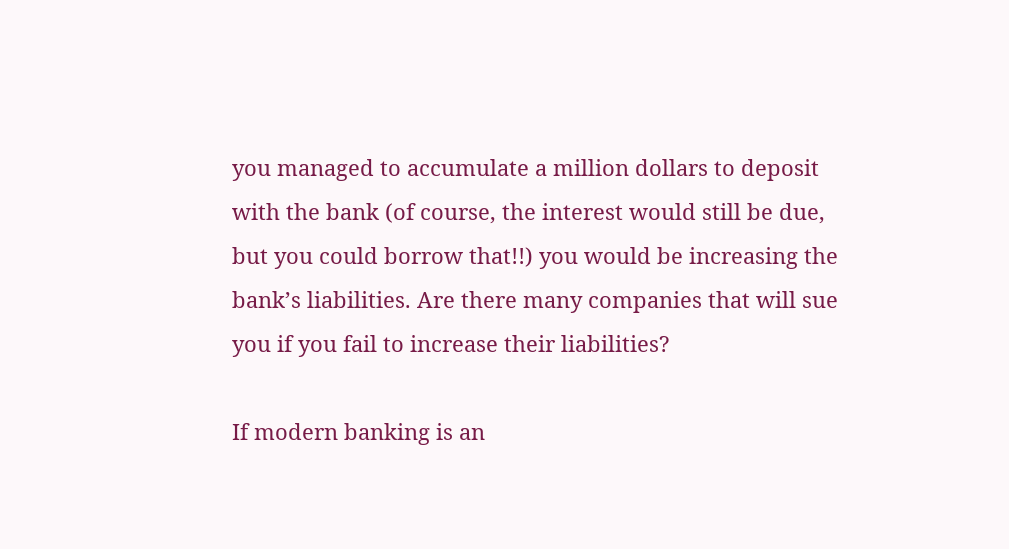you managed to accumulate a million dollars to deposit with the bank (of course, the interest would still be due, but you could borrow that!!) you would be increasing the bank’s liabilities. Are there many companies that will sue you if you fail to increase their liabilities?

If modern banking is an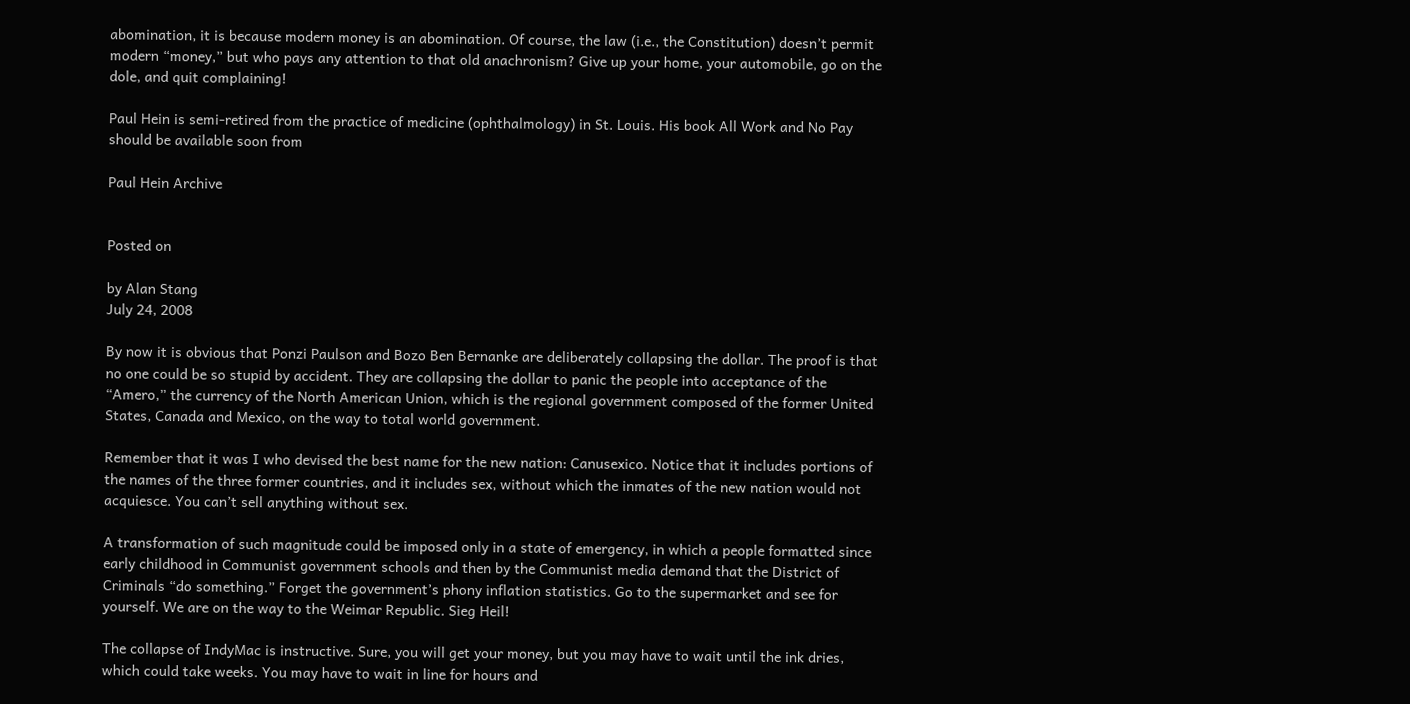abomination, it is because modern money is an abomination. Of course, the law (i.e., the Constitution) doesn’t permit modern “money,” but who pays any attention to that old anachronism? Give up your home, your automobile, go on the dole, and quit complaining!

Paul Hein is semi-retired from the practice of medicine (ophthalmology) in St. Louis. His book All Work and No Pay should be available soon from

Paul Hein Archive


Posted on

by Alan Stang
July 24, 2008

By now it is obvious that Ponzi Paulson and Bozo Ben Bernanke are deliberately collapsing the dollar. The proof is that no one could be so stupid by accident. They are collapsing the dollar to panic the people into acceptance of the “Amero,” the currency of the North American Union, which is the regional government composed of the former United States, Canada and Mexico, on the way to total world government.

Remember that it was I who devised the best name for the new nation: Canusexico. Notice that it includes portions of the names of the three former countries, and it includes sex, without which the inmates of the new nation would not acquiesce. You can’t sell anything without sex.

A transformation of such magnitude could be imposed only in a state of emergency, in which a people formatted since early childhood in Communist government schools and then by the Communist media demand that the District of Criminals “do something.” Forget the government’s phony inflation statistics. Go to the supermarket and see for yourself. We are on the way to the Weimar Republic. Sieg Heil!

The collapse of IndyMac is instructive. Sure, you will get your money, but you may have to wait until the ink dries, which could take weeks. You may have to wait in line for hours and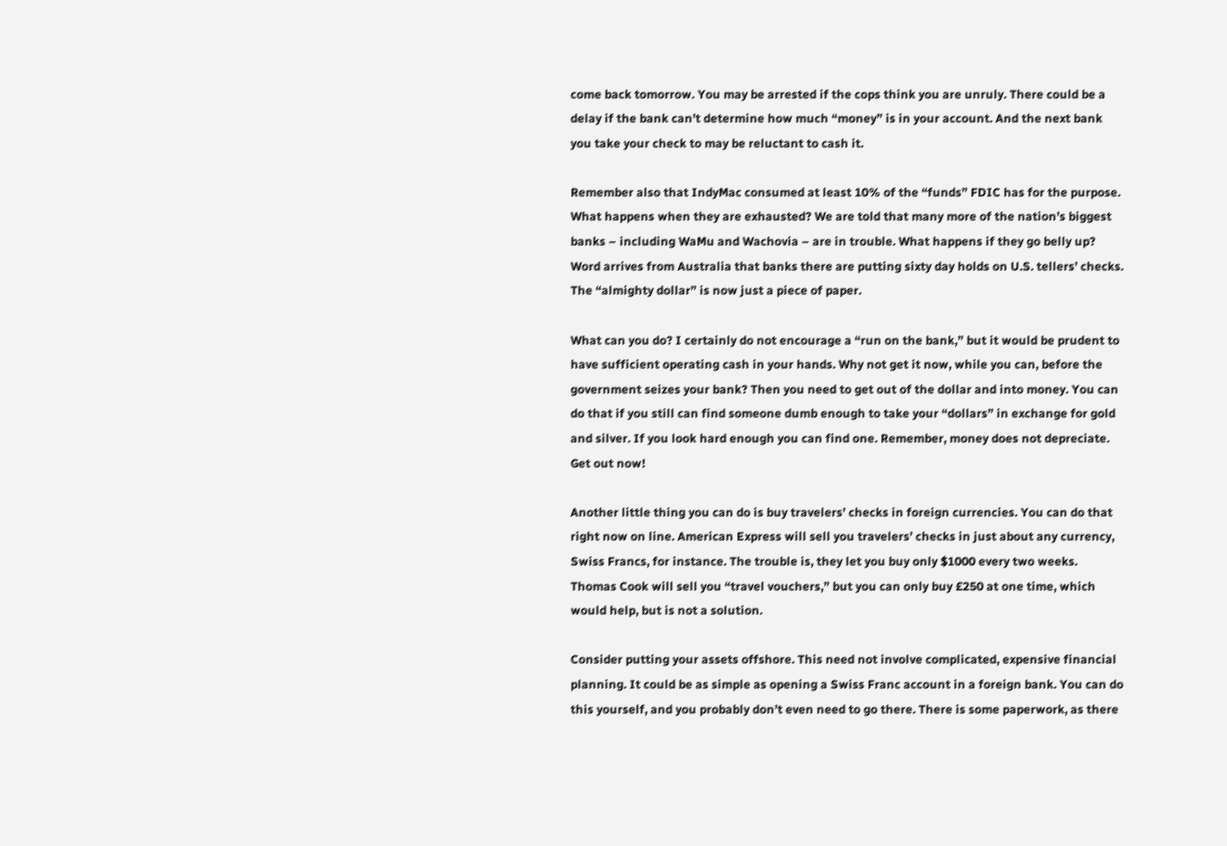come back tomorrow. You may be arrested if the cops think you are unruly. There could be a delay if the bank can’t determine how much “money” is in your account. And the next bank you take your check to may be reluctant to cash it.

Remember also that IndyMac consumed at least 10% of the “funds” FDIC has for the purpose. What happens when they are exhausted? We are told that many more of the nation’s biggest banks – including WaMu and Wachovia – are in trouble. What happens if they go belly up? Word arrives from Australia that banks there are putting sixty day holds on U.S. tellers’ checks. The “almighty dollar” is now just a piece of paper.

What can you do? I certainly do not encourage a “run on the bank,” but it would be prudent to have sufficient operating cash in your hands. Why not get it now, while you can, before the government seizes your bank? Then you need to get out of the dollar and into money. You can do that if you still can find someone dumb enough to take your “dollars” in exchange for gold and silver. If you look hard enough you can find one. Remember, money does not depreciate. Get out now!

Another little thing you can do is buy travelers’ checks in foreign currencies. You can do that right now on line. American Express will sell you travelers’ checks in just about any currency, Swiss Francs, for instance. The trouble is, they let you buy only $1000 every two weeks. Thomas Cook will sell you “travel vouchers,” but you can only buy £250 at one time, which would help, but is not a solution.

Consider putting your assets offshore. This need not involve complicated, expensive financial planning. It could be as simple as opening a Swiss Franc account in a foreign bank. You can do this yourself, and you probably don’t even need to go there. There is some paperwork, as there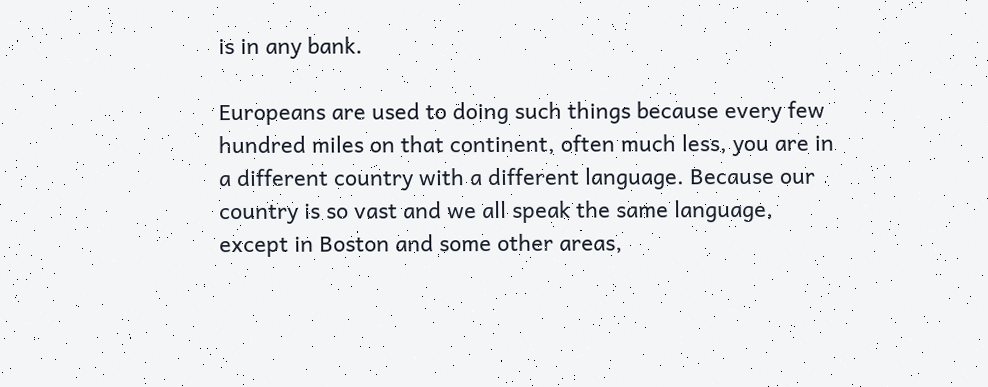is in any bank.

Europeans are used to doing such things because every few hundred miles on that continent, often much less, you are in a different country with a different language. Because our country is so vast and we all speak the same language, except in Boston and some other areas,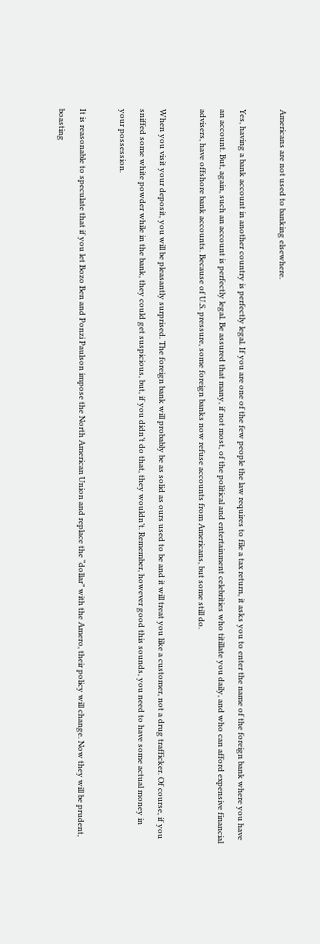Americans are not used to banking elsewhere.

Yes, having a bank account in another country is perfectly legal. If you are one of the few people the law requires to file a tax return, it asks you to enter the name of the foreign bank where you have an account. But, again, such an account is perfectly legal. Be assured that many, if not most, of the political and entertainment celebrities who titillate you daily, and who can afford expensive financial advisers, have offshore bank accounts. Because of U.S. pressure, some foreign banks now refuse accounts from Americans, but some still do.

When you visit your deposit, you will be pleasantly surprised. The foreign bank will probably be as solid as ours used to be and it will treat you like a customer, not a drug trafficker. Of course, if you sniffed some white powder while in the bank, they could get suspicious, but, if you didn’t do that, they wouldn’t. Remember, however good this sounds, you need to have some actual money in your possession.

It is reasonable to speculate that if you let Bozo Ben and Ponzi Paulson impose the North American Union and replace the “dollar” with the Amero, their policy will change. Now they will be prudent, boasting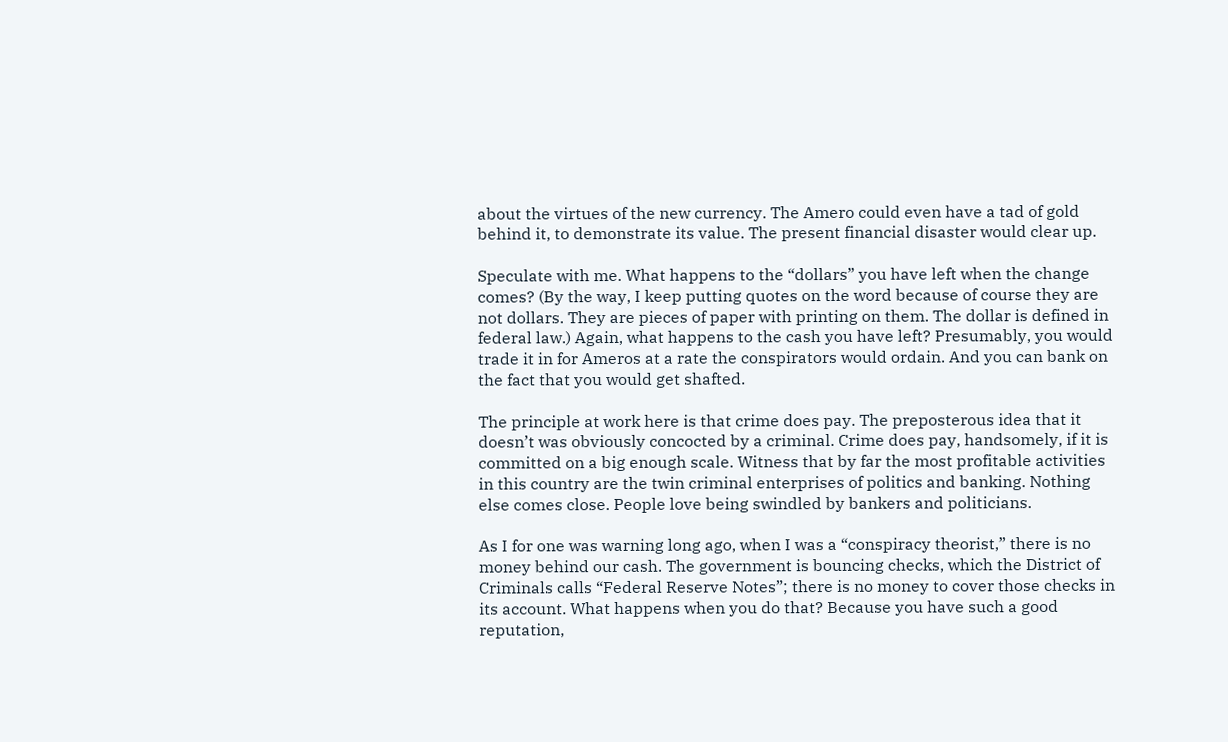about the virtues of the new currency. The Amero could even have a tad of gold behind it, to demonstrate its value. The present financial disaster would clear up.

Speculate with me. What happens to the “dollars” you have left when the change comes? (By the way, I keep putting quotes on the word because of course they are not dollars. They are pieces of paper with printing on them. The dollar is defined in federal law.) Again, what happens to the cash you have left? Presumably, you would trade it in for Ameros at a rate the conspirators would ordain. And you can bank on the fact that you would get shafted.

The principle at work here is that crime does pay. The preposterous idea that it doesn’t was obviously concocted by a criminal. Crime does pay, handsomely, if it is committed on a big enough scale. Witness that by far the most profitable activities in this country are the twin criminal enterprises of politics and banking. Nothing else comes close. People love being swindled by bankers and politicians.

As I for one was warning long ago, when I was a “conspiracy theorist,” there is no money behind our cash. The government is bouncing checks, which the District of Criminals calls “Federal Reserve Notes”; there is no money to cover those checks in its account. What happens when you do that? Because you have such a good reputation,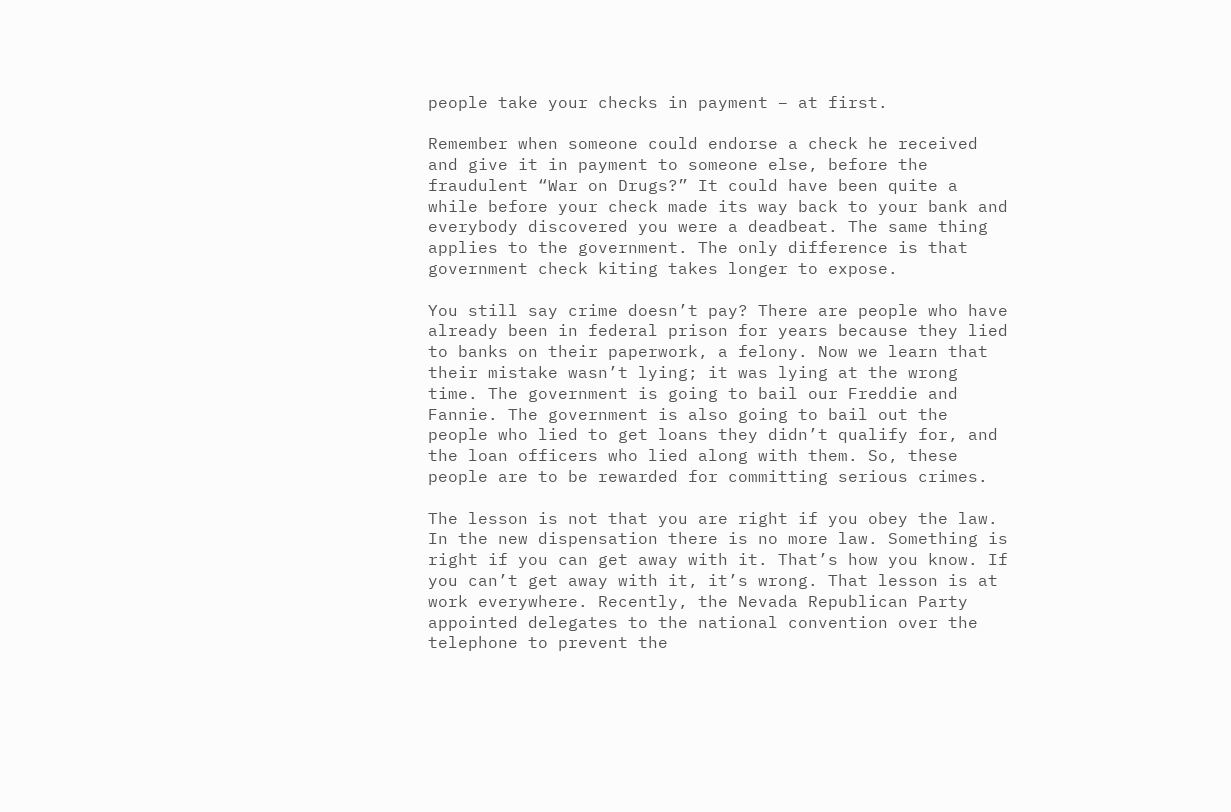people take your checks in payment – at first.

Remember when someone could endorse a check he received and give it in payment to someone else, before the fraudulent “War on Drugs?” It could have been quite a while before your check made its way back to your bank and everybody discovered you were a deadbeat. The same thing applies to the government. The only difference is that government check kiting takes longer to expose.

You still say crime doesn’t pay? There are people who have already been in federal prison for years because they lied to banks on their paperwork, a felony. Now we learn that their mistake wasn’t lying; it was lying at the wrong time. The government is going to bail our Freddie and Fannie. The government is also going to bail out the people who lied to get loans they didn’t qualify for, and the loan officers who lied along with them. So, these people are to be rewarded for committing serious crimes.

The lesson is not that you are right if you obey the law. In the new dispensation there is no more law. Something is right if you can get away with it. That’s how you know. If you can’t get away with it, it’s wrong. That lesson is at work everywhere. Recently, the Nevada Republican Party appointed delegates to the national convention over the telephone to prevent the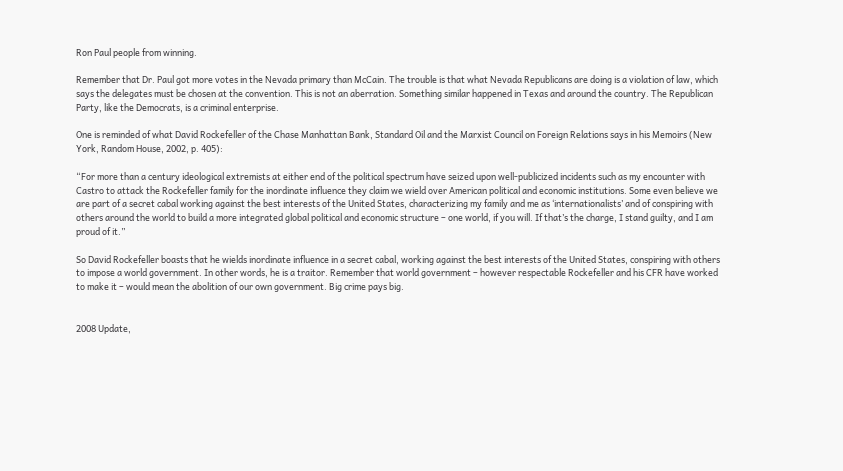Ron Paul people from winning.

Remember that Dr. Paul got more votes in the Nevada primary than McCain. The trouble is that what Nevada Republicans are doing is a violation of law, which says the delegates must be chosen at the convention. This is not an aberration. Something similar happened in Texas and around the country. The Republican Party, like the Democrats, is a criminal enterprise.

One is reminded of what David Rockefeller of the Chase Manhattan Bank, Standard Oil and the Marxist Council on Foreign Relations says in his Memoirs (New York, Random House, 2002, p. 405):

“For more than a century ideological extremists at either end of the political spectrum have seized upon well-publicized incidents such as my encounter with Castro to attack the Rockefeller family for the inordinate influence they claim we wield over American political and economic institutions. Some even believe we are part of a secret cabal working against the best interests of the United States, characterizing my family and me as ‘internationalists’ and of conspiring with others around the world to build a more integrated global political and economic structure – one world, if you will. If that’s the charge, I stand guilty, and I am proud of it.”

So David Rockefeller boasts that he wields inordinate influence in a secret cabal, working against the best interests of the United States, conspiring with others to impose a world government. In other words, he is a traitor. Remember that world government – however respectable Rockefeller and his CFR have worked to make it – would mean the abolition of our own government. Big crime pays big.


2008 Update,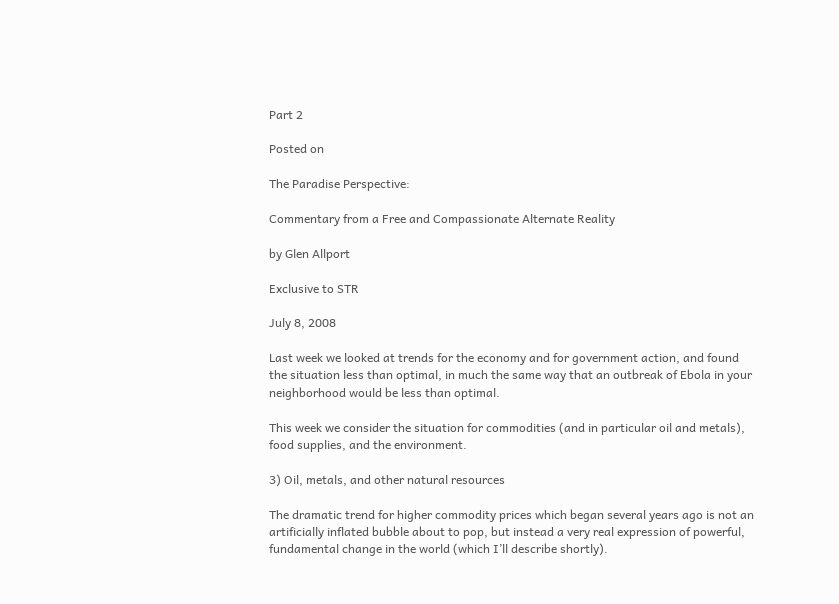Part 2

Posted on

The Paradise Perspective:

Commentary from a Free and Compassionate Alternate Reality

by Glen Allport

Exclusive to STR

July 8, 2008

Last week we looked at trends for the economy and for government action, and found the situation less than optimal, in much the same way that an outbreak of Ebola in your neighborhood would be less than optimal.

This week we consider the situation for commodities (and in particular oil and metals), food supplies, and the environment.

3) Oil, metals, and other natural resources

The dramatic trend for higher commodity prices which began several years ago is not an artificially inflated bubble about to pop, but instead a very real expression of powerful, fundamental change in the world (which I’ll describe shortly).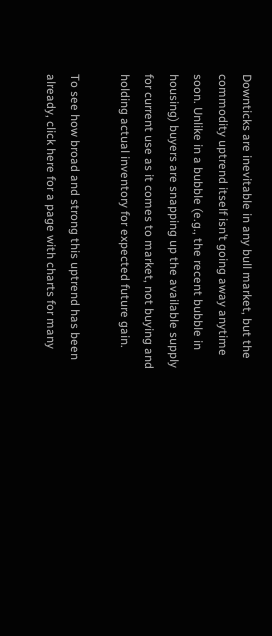Downticks are inevitable in any bull market, but the commodity uptrend itself isn’t going away anytime soon. Unlike in a bubble (e.g., the recent bubble in housing) buyers are snapping up the available supply for current use as it comes to market, not buying and holding actual inventory for expected future gain.

To see how broad and strong this uptrend has been already, click here for a page with charts for many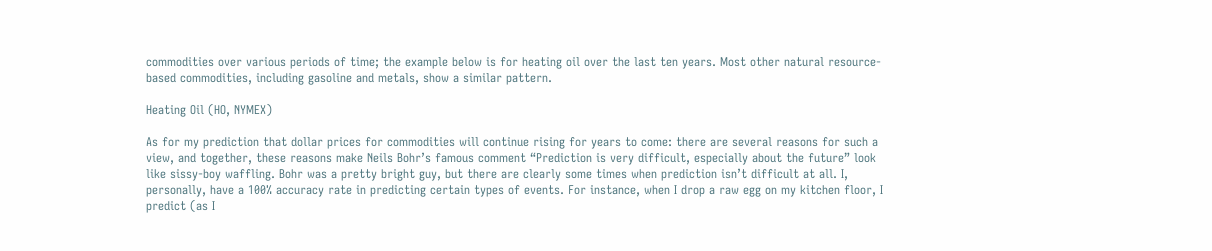commodities over various periods of time; the example below is for heating oil over the last ten years. Most other natural resource-based commodities, including gasoline and metals, show a similar pattern.

Heating Oil (HO, NYMEX)

As for my prediction that dollar prices for commodities will continue rising for years to come: there are several reasons for such a view, and together, these reasons make Neils Bohr’s famous comment “Prediction is very difficult, especially about the future” look like sissy-boy waffling. Bohr was a pretty bright guy, but there are clearly some times when prediction isn’t difficult at all. I, personally, have a 100% accuracy rate in predicting certain types of events. For instance, when I drop a raw egg on my kitchen floor, I predict (as I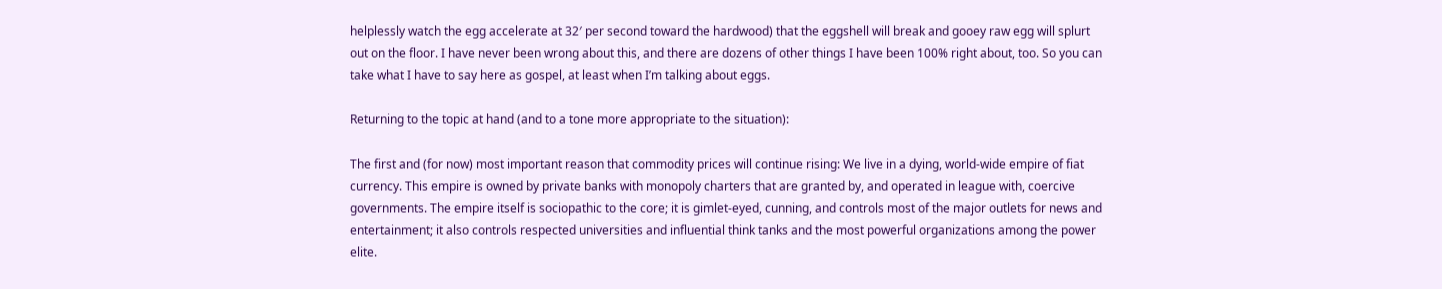helplessly watch the egg accelerate at 32′ per second toward the hardwood) that the eggshell will break and gooey raw egg will splurt out on the floor. I have never been wrong about this, and there are dozens of other things I have been 100% right about, too. So you can take what I have to say here as gospel, at least when I’m talking about eggs.

Returning to the topic at hand (and to a tone more appropriate to the situation):

The first and (for now) most important reason that commodity prices will continue rising: We live in a dying, world-wide empire of fiat currency. This empire is owned by private banks with monopoly charters that are granted by, and operated in league with, coercive governments. The empire itself is sociopathic to the core; it is gimlet-eyed, cunning, and controls most of the major outlets for news and entertainment; it also controls respected universities and influential think tanks and the most powerful organizations among the power elite.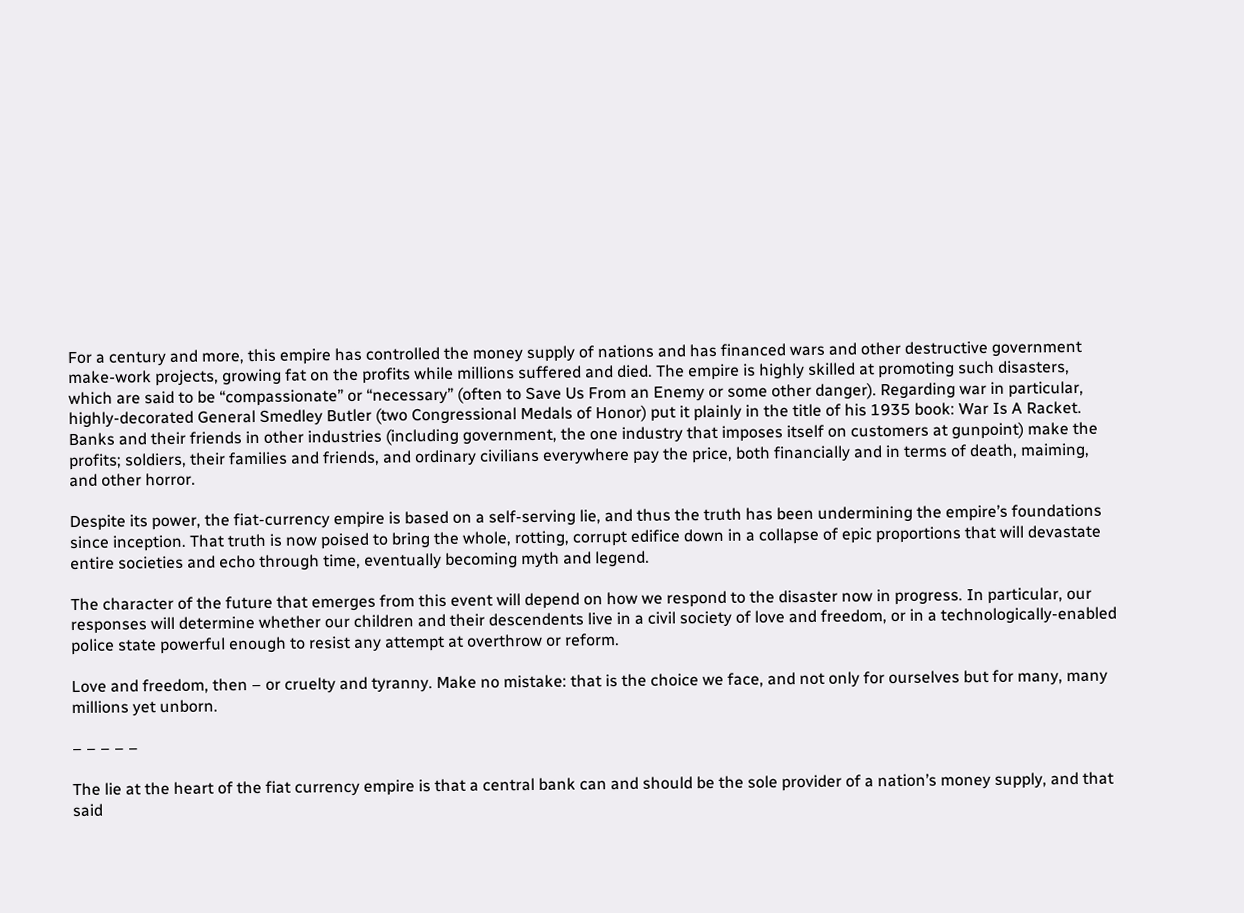For a century and more, this empire has controlled the money supply of nations and has financed wars and other destructive government make-work projects, growing fat on the profits while millions suffered and died. The empire is highly skilled at promoting such disasters, which are said to be “compassionate” or “necessary” (often to Save Us From an Enemy or some other danger). Regarding war in particular, highly-decorated General Smedley Butler (two Congressional Medals of Honor) put it plainly in the title of his 1935 book: War Is A Racket. Banks and their friends in other industries (including government, the one industry that imposes itself on customers at gunpoint) make the profits; soldiers, their families and friends, and ordinary civilians everywhere pay the price, both financially and in terms of death, maiming, and other horror.

Despite its power, the fiat-currency empire is based on a self-serving lie, and thus the truth has been undermining the empire’s foundations since inception. That truth is now poised to bring the whole, rotting, corrupt edifice down in a collapse of epic proportions that will devastate entire societies and echo through time, eventually becoming myth and legend.

The character of the future that emerges from this event will depend on how we respond to the disaster now in progress. In particular, our responses will determine whether our children and their descendents live in a civil society of love and freedom, or in a technologically-enabled police state powerful enough to resist any attempt at overthrow or reform.

Love and freedom, then – or cruelty and tyranny. Make no mistake: that is the choice we face, and not only for ourselves but for many, many millions yet unborn.

– – – – –

The lie at the heart of the fiat currency empire is that a central bank can and should be the sole provider of a nation’s money supply, and that said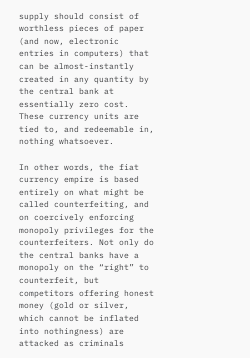supply should consist of worthless pieces of paper (and now, electronic entries in computers) that can be almost-instantly created in any quantity by the central bank at essentially zero cost. These currency units are tied to, and redeemable in, nothing whatsoever.

In other words, the fiat currency empire is based entirely on what might be called counterfeiting, and on coercively enforcing monopoly privileges for the counterfeiters. Not only do the central banks have a monopoly on the “right” to counterfeit, but competitors offering honest money (gold or silver, which cannot be inflated into nothingness) are attacked as criminals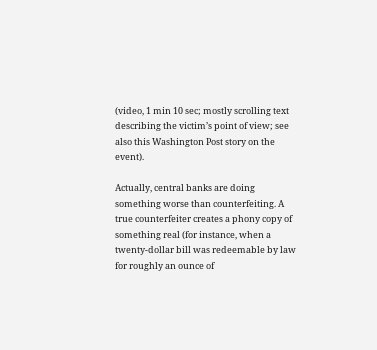(video, 1 min 10 sec; mostly scrolling text describing the victim’s point of view; see also this Washington Post story on the event).

Actually, central banks are doing something worse than counterfeiting. A true counterfeiter creates a phony copy of something real (for instance, when a twenty-dollar bill was redeemable by law for roughly an ounce of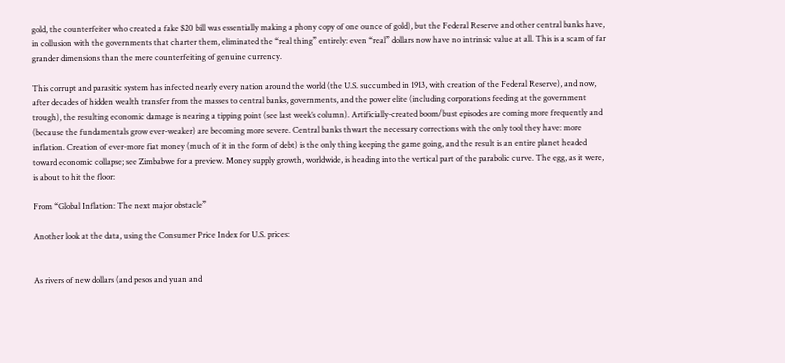gold, the counterfeiter who created a fake $20 bill was essentially making a phony copy of one ounce of gold), but the Federal Reserve and other central banks have, in collusion with the governments that charter them, eliminated the “real thing” entirely: even “real” dollars now have no intrinsic value at all. This is a scam of far grander dimensions than the mere counterfeiting of genuine currency.

This corrupt and parasitic system has infected nearly every nation around the world (the U.S. succumbed in 1913, with creation of the Federal Reserve), and now, after decades of hidden wealth transfer from the masses to central banks, governments, and the power elite (including corporations feeding at the government trough), the resulting economic damage is nearing a tipping point (see last week’s column). Artificially-created boom/bust episodes are coming more frequently and (because the fundamentals grow ever-weaker) are becoming more severe. Central banks thwart the necessary corrections with the only tool they have: more inflation. Creation of ever-more fiat money (much of it in the form of debt) is the only thing keeping the game going, and the result is an entire planet headed toward economic collapse; see Zimbabwe for a preview. Money supply growth, worldwide, is heading into the vertical part of the parabolic curve. The egg, as it were, is about to hit the floor:

From “Global Inflation: The next major obstacle”

Another look at the data, using the Consumer Price Index for U.S. prices:


As rivers of new dollars (and pesos and yuan and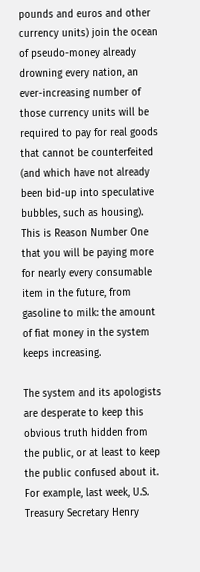pounds and euros and other currency units) join the ocean of pseudo-money already drowning every nation, an ever-increasing number of those currency units will be required to pay for real goods that cannot be counterfeited (and which have not already been bid-up into speculative bubbles, such as housing). This is Reason Number One that you will be paying more for nearly every consumable item in the future, from gasoline to milk: the amount of fiat money in the system keeps increasing.

The system and its apologists are desperate to keep this obvious truth hidden from the public, or at least to keep the public confused about it. For example, last week, U.S. Treasury Secretary Henry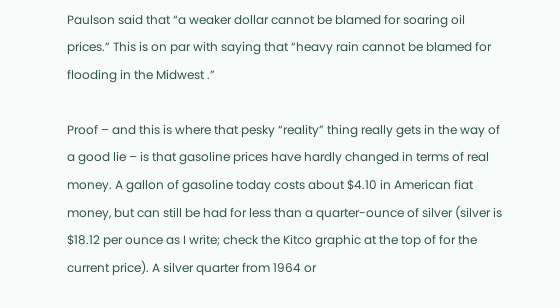Paulson said that “a weaker dollar cannot be blamed for soaring oil prices.” This is on par with saying that “heavy rain cannot be blamed for flooding in the Midwest .”

Proof – and this is where that pesky “reality” thing really gets in the way of a good lie – is that gasoline prices have hardly changed in terms of real money. A gallon of gasoline today costs about $4.10 in American fiat money, but can still be had for less than a quarter-ounce of silver (silver is $18.12 per ounce as I write; check the Kitco graphic at the top of for the current price). A silver quarter from 1964 or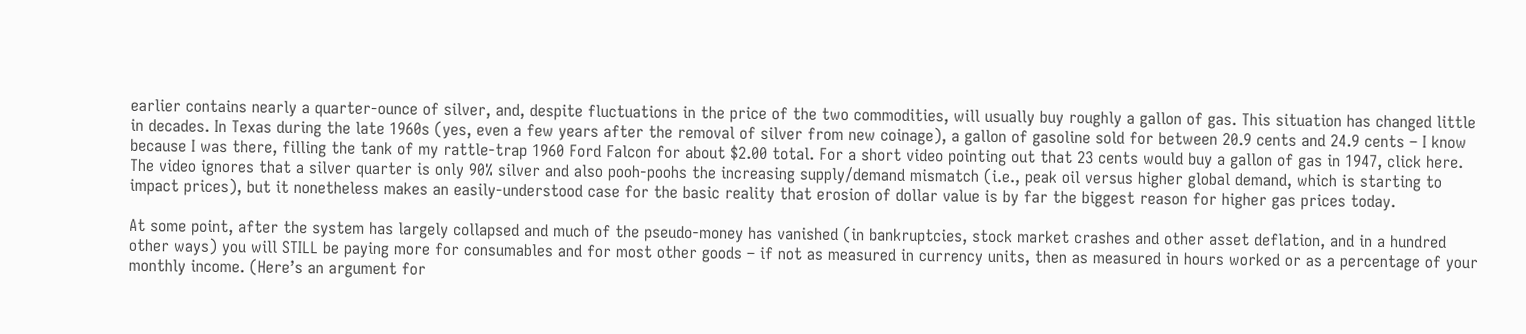earlier contains nearly a quarter-ounce of silver, and, despite fluctuations in the price of the two commodities, will usually buy roughly a gallon of gas. This situation has changed little in decades. In Texas during the late 1960s (yes, even a few years after the removal of silver from new coinage), a gallon of gasoline sold for between 20.9 cents and 24.9 cents – I know because I was there, filling the tank of my rattle-trap 1960 Ford Falcon for about $2.00 total. For a short video pointing out that 23 cents would buy a gallon of gas in 1947, click here. The video ignores that a silver quarter is only 90% silver and also pooh-poohs the increasing supply/demand mismatch (i.e., peak oil versus higher global demand, which is starting to impact prices), but it nonetheless makes an easily-understood case for the basic reality that erosion of dollar value is by far the biggest reason for higher gas prices today.

At some point, after the system has largely collapsed and much of the pseudo-money has vanished (in bankruptcies, stock market crashes and other asset deflation, and in a hundred other ways) you will STILL be paying more for consumables and for most other goods – if not as measured in currency units, then as measured in hours worked or as a percentage of your monthly income. (Here’s an argument for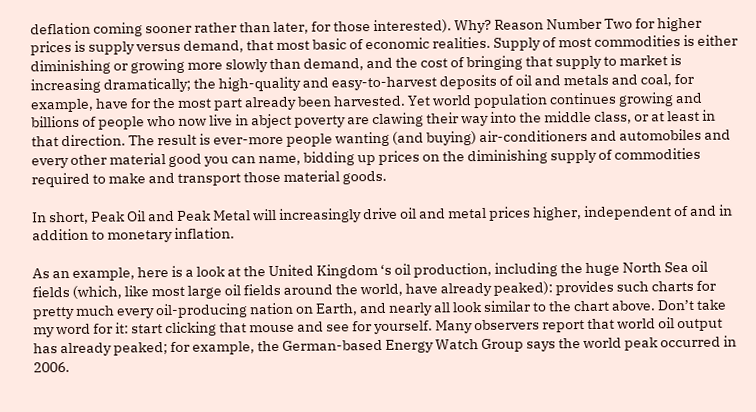deflation coming sooner rather than later, for those interested). Why? Reason Number Two for higher prices is supply versus demand, that most basic of economic realities. Supply of most commodities is either diminishing or growing more slowly than demand, and the cost of bringing that supply to market is increasing dramatically; the high-quality and easy-to-harvest deposits of oil and metals and coal, for example, have for the most part already been harvested. Yet world population continues growing and billions of people who now live in abject poverty are clawing their way into the middle class, or at least in that direction. The result is ever-more people wanting (and buying) air-conditioners and automobiles and every other material good you can name, bidding up prices on the diminishing supply of commodities required to make and transport those material goods.

In short, Peak Oil and Peak Metal will increasingly drive oil and metal prices higher, independent of and in addition to monetary inflation.

As an example, here is a look at the United Kingdom ‘s oil production, including the huge North Sea oil fields (which, like most large oil fields around the world, have already peaked): provides such charts for pretty much every oil-producing nation on Earth, and nearly all look similar to the chart above. Don’t take my word for it: start clicking that mouse and see for yourself. Many observers report that world oil output has already peaked; for example, the German-based Energy Watch Group says the world peak occurred in 2006.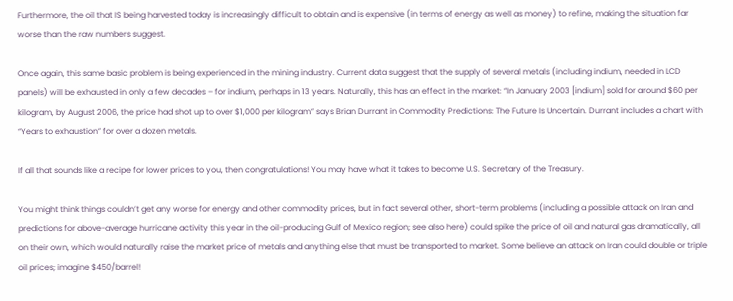Furthermore, the oil that IS being harvested today is increasingly difficult to obtain and is expensive (in terms of energy as well as money) to refine, making the situation far worse than the raw numbers suggest.

Once again, this same basic problem is being experienced in the mining industry. Current data suggest that the supply of several metals (including indium, needed in LCD panels) will be exhausted in only a few decades – for indium, perhaps in 13 years. Naturally, this has an effect in the market: “In January 2003 [indium] sold for around $60 per kilogram, by August 2006, the price had shot up to over $1,000 per kilogram” says Brian Durrant in Commodity Predictions: The Future Is Uncertain. Durrant includes a chart with “Years to exhaustion” for over a dozen metals.

If all that sounds like a recipe for lower prices to you, then congratulations! You may have what it takes to become U.S. Secretary of the Treasury.

You might think things couldn’t get any worse for energy and other commodity prices, but in fact several other, short-term problems (including a possible attack on Iran and predictions for above-average hurricane activity this year in the oil-producing Gulf of Mexico region; see also here) could spike the price of oil and natural gas dramatically, all on their own, which would naturally raise the market price of metals and anything else that must be transported to market. Some believe an attack on Iran could double or triple oil prices; imagine $450/barrel!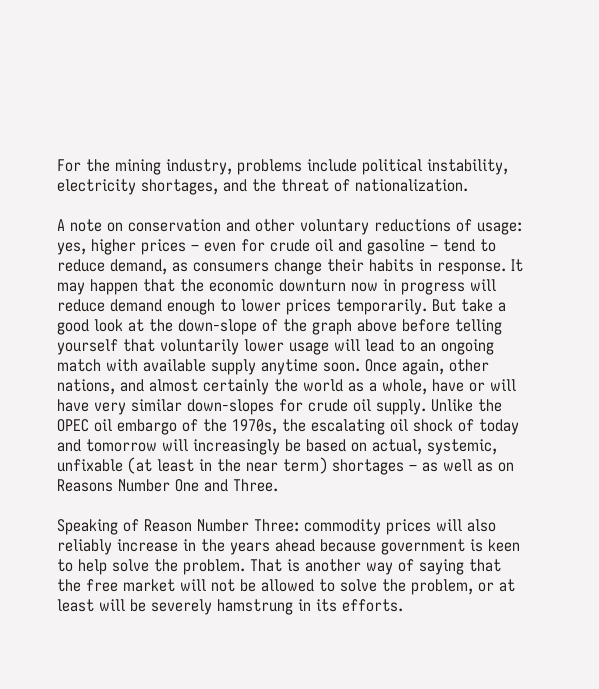For the mining industry, problems include political instability, electricity shortages, and the threat of nationalization.

A note on conservation and other voluntary reductions of usage: yes, higher prices – even for crude oil and gasoline – tend to reduce demand, as consumers change their habits in response. It may happen that the economic downturn now in progress will reduce demand enough to lower prices temporarily. But take a good look at the down-slope of the graph above before telling yourself that voluntarily lower usage will lead to an ongoing match with available supply anytime soon. Once again, other nations, and almost certainly the world as a whole, have or will have very similar down-slopes for crude oil supply. Unlike the OPEC oil embargo of the 1970s, the escalating oil shock of today and tomorrow will increasingly be based on actual, systemic, unfixable (at least in the near term) shortages – as well as on Reasons Number One and Three.

Speaking of Reason Number Three: commodity prices will also reliably increase in the years ahead because government is keen to help solve the problem. That is another way of saying that the free market will not be allowed to solve the problem, or at least will be severely hamstrung in its efforts.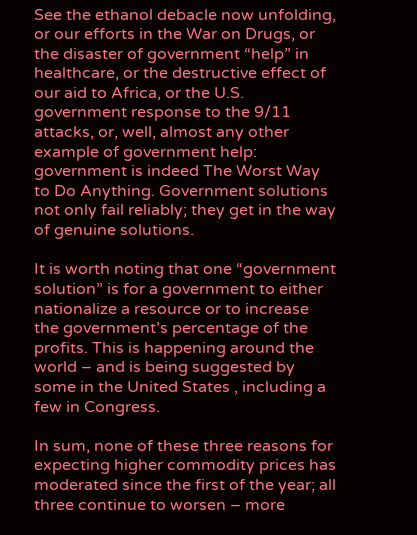See the ethanol debacle now unfolding, or our efforts in the War on Drugs, or the disaster of government “help” in healthcare, or the destructive effect of our aid to Africa, or the U.S. government response to the 9/11 attacks, or, well, almost any other example of government help: government is indeed The Worst Way to Do Anything. Government solutions not only fail reliably; they get in the way of genuine solutions.

It is worth noting that one “government solution” is for a government to either nationalize a resource or to increase the government’s percentage of the profits. This is happening around the world – and is being suggested by some in the United States , including a few in Congress.

In sum, none of these three reasons for expecting higher commodity prices has moderated since the first of the year; all three continue to worsen – more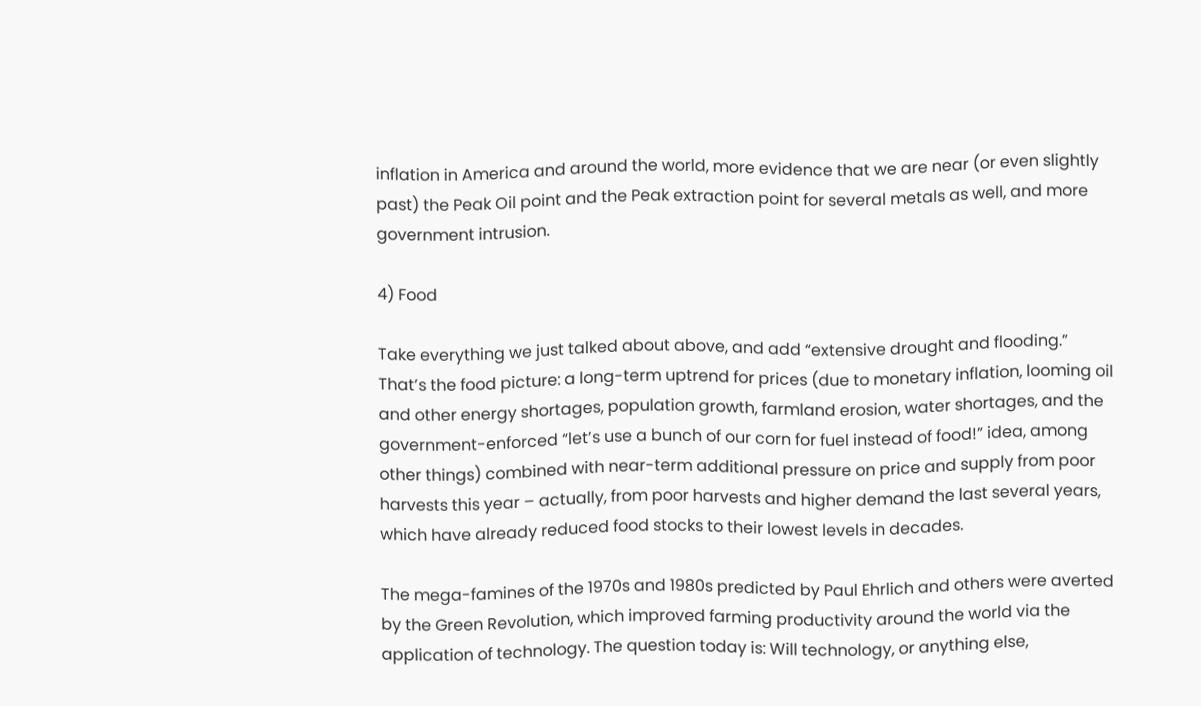inflation in America and around the world, more evidence that we are near (or even slightly past) the Peak Oil point and the Peak extraction point for several metals as well, and more government intrusion.

4) Food

Take everything we just talked about above, and add “extensive drought and flooding.” That’s the food picture: a long-term uptrend for prices (due to monetary inflation, looming oil and other energy shortages, population growth, farmland erosion, water shortages, and the government-enforced “let’s use a bunch of our corn for fuel instead of food!” idea, among other things) combined with near-term additional pressure on price and supply from poor harvests this year – actually, from poor harvests and higher demand the last several years, which have already reduced food stocks to their lowest levels in decades.

The mega-famines of the 1970s and 1980s predicted by Paul Ehrlich and others were averted by the Green Revolution, which improved farming productivity around the world via the application of technology. The question today is: Will technology, or anything else,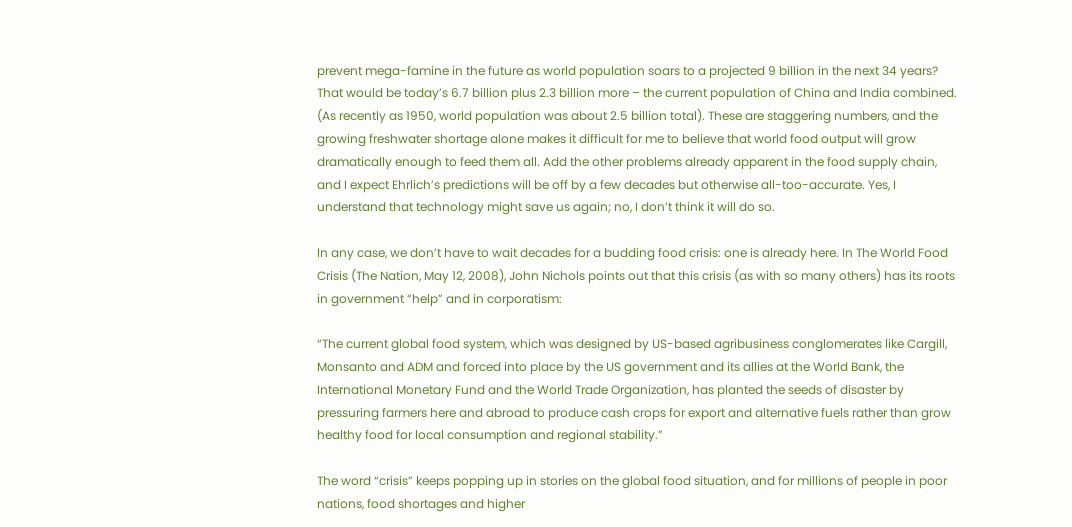prevent mega-famine in the future as world population soars to a projected 9 billion in the next 34 years? That would be today’s 6.7 billion plus 2.3 billion more – the current population of China and India combined. (As recently as 1950, world population was about 2.5 billion total). These are staggering numbers, and the growing freshwater shortage alone makes it difficult for me to believe that world food output will grow dramatically enough to feed them all. Add the other problems already apparent in the food supply chain, and I expect Ehrlich’s predictions will be off by a few decades but otherwise all-too-accurate. Yes, I understand that technology might save us again; no, I don’t think it will do so.

In any case, we don’t have to wait decades for a budding food crisis: one is already here. In The World Food Crisis (The Nation, May 12, 2008), John Nichols points out that this crisis (as with so many others) has its roots in government “help” and in corporatism:

“The current global food system, which was designed by US-based agribusiness conglomerates like Cargill, Monsanto and ADM and forced into place by the US government and its allies at the World Bank, the International Monetary Fund and the World Trade Organization, has planted the seeds of disaster by pressuring farmers here and abroad to produce cash crops for export and alternative fuels rather than grow healthy food for local consumption and regional stability.”

The word “crisis” keeps popping up in stories on the global food situation, and for millions of people in poor nations, food shortages and higher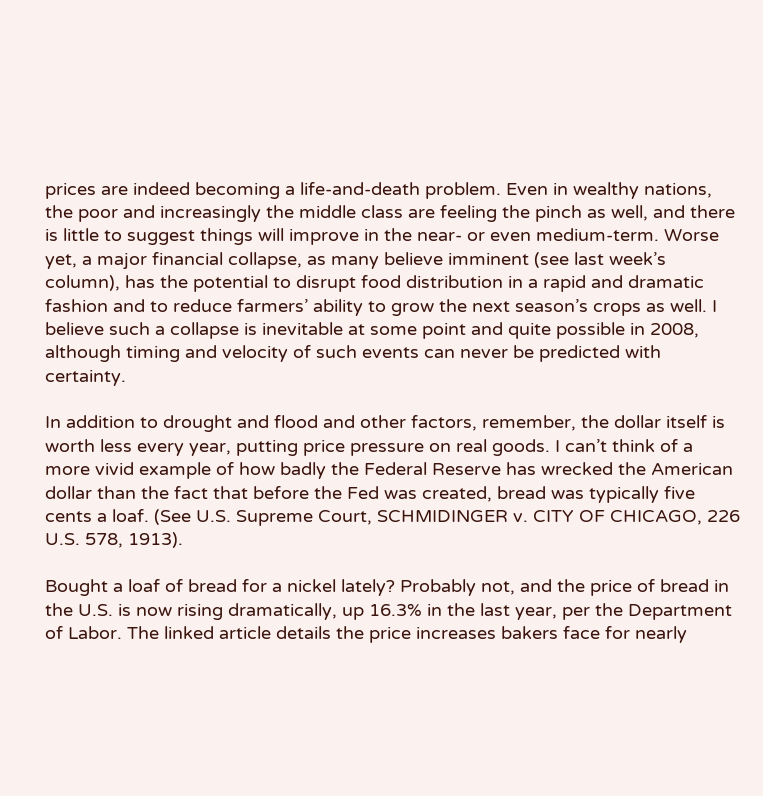prices are indeed becoming a life-and-death problem. Even in wealthy nations, the poor and increasingly the middle class are feeling the pinch as well, and there is little to suggest things will improve in the near- or even medium-term. Worse yet, a major financial collapse, as many believe imminent (see last week’s column), has the potential to disrupt food distribution in a rapid and dramatic fashion and to reduce farmers’ ability to grow the next season’s crops as well. I believe such a collapse is inevitable at some point and quite possible in 2008, although timing and velocity of such events can never be predicted with certainty.

In addition to drought and flood and other factors, remember, the dollar itself is worth less every year, putting price pressure on real goods. I can’t think of a more vivid example of how badly the Federal Reserve has wrecked the American dollar than the fact that before the Fed was created, bread was typically five cents a loaf. (See U.S. Supreme Court, SCHMIDINGER v. CITY OF CHICAGO, 226 U.S. 578, 1913).

Bought a loaf of bread for a nickel lately? Probably not, and the price of bread in the U.S. is now rising dramatically, up 16.3% in the last year, per the Department of Labor. The linked article details the price increases bakers face for nearly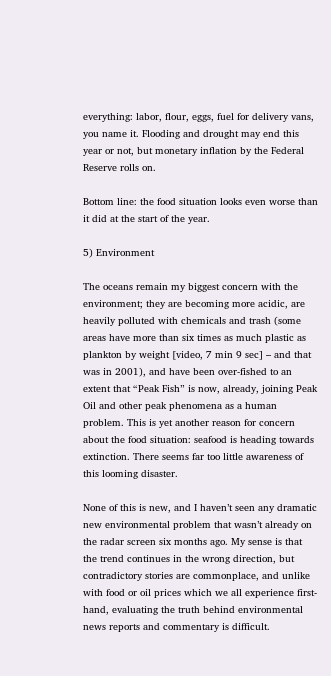everything: labor, flour, eggs, fuel for delivery vans, you name it. Flooding and drought may end this year or not, but monetary inflation by the Federal Reserve rolls on.

Bottom line: the food situation looks even worse than it did at the start of the year.

5) Environment

The oceans remain my biggest concern with the environment; they are becoming more acidic, are heavily polluted with chemicals and trash (some areas have more than six times as much plastic as plankton by weight [video, 7 min 9 sec] – and that was in 2001), and have been over-fished to an extent that “Peak Fish” is now, already, joining Peak Oil and other peak phenomena as a human problem. This is yet another reason for concern about the food situation: seafood is heading towards extinction. There seems far too little awareness of this looming disaster.

None of this is new, and I haven’t seen any dramatic new environmental problem that wasn’t already on the radar screen six months ago. My sense is that the trend continues in the wrong direction, but contradictory stories are commonplace, and unlike with food or oil prices which we all experience first-hand, evaluating the truth behind environmental news reports and commentary is difficult.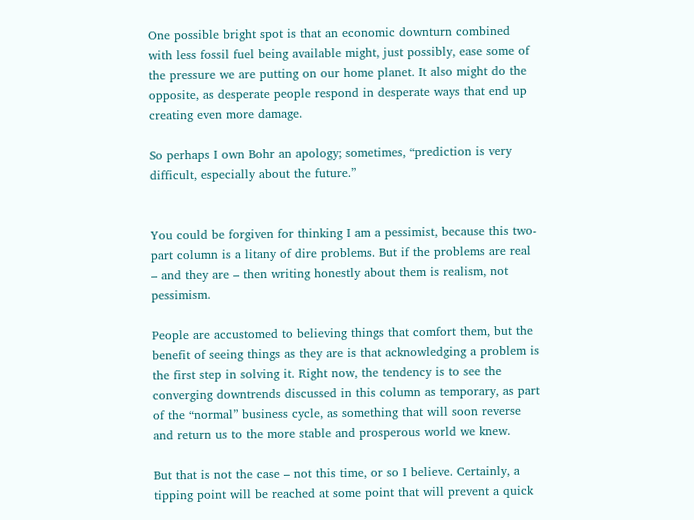One possible bright spot is that an economic downturn combined with less fossil fuel being available might, just possibly, ease some of the pressure we are putting on our home planet. It also might do the opposite, as desperate people respond in desperate ways that end up creating even more damage.

So perhaps I own Bohr an apology; sometimes, “prediction is very difficult, especially about the future.”


You could be forgiven for thinking I am a pessimist, because this two-part column is a litany of dire problems. But if the problems are real – and they are – then writing honestly about them is realism, not pessimism.

People are accustomed to believing things that comfort them, but the benefit of seeing things as they are is that acknowledging a problem is the first step in solving it. Right now, the tendency is to see the converging downtrends discussed in this column as temporary, as part of the “normal” business cycle, as something that will soon reverse and return us to the more stable and prosperous world we knew.

But that is not the case – not this time, or so I believe. Certainly, a tipping point will be reached at some point that will prevent a quick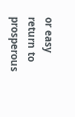or easy return to prosperous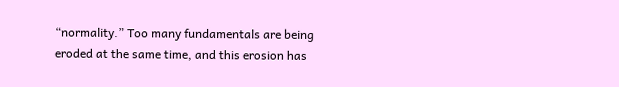“normality.” Too many fundamentals are being eroded at the same time, and this erosion has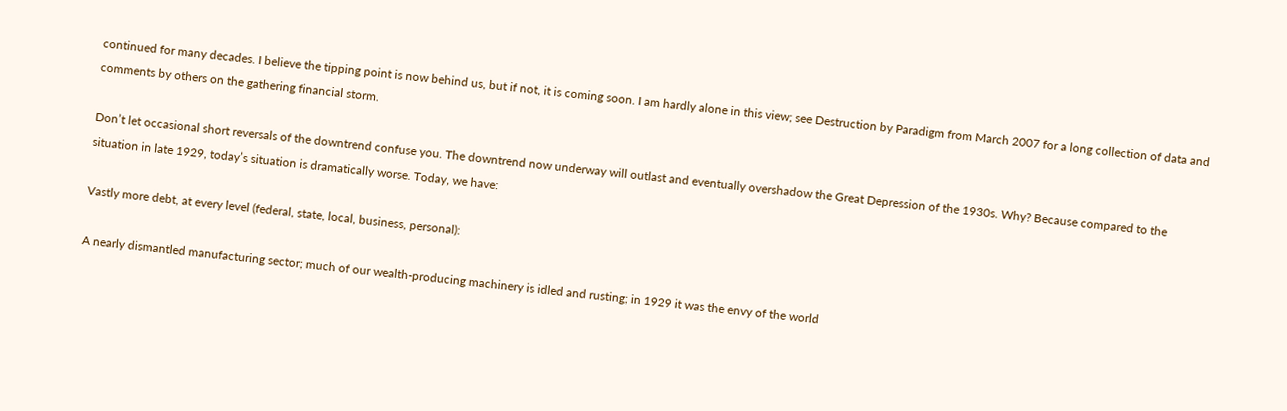continued for many decades. I believe the tipping point is now behind us, but if not, it is coming soon. I am hardly alone in this view; see Destruction by Paradigm from March 2007 for a long collection of data and comments by others on the gathering financial storm.

Don’t let occasional short reversals of the downtrend confuse you. The downtrend now underway will outlast and eventually overshadow the Great Depression of the 1930s. Why? Because compared to the situation in late 1929, today’s situation is dramatically worse. Today, we have:

Vastly more debt, at every level (federal, state, local, business, personal):

A nearly dismantled manufacturing sector; much of our wealth-producing machinery is idled and rusting; in 1929 it was the envy of the world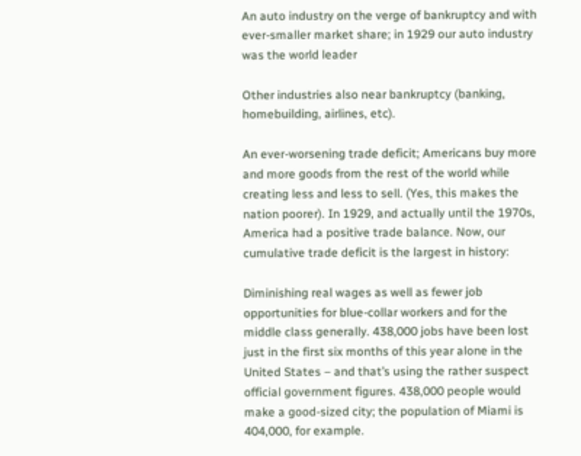An auto industry on the verge of bankruptcy and with ever-smaller market share; in 1929 our auto industry was the world leader

Other industries also near bankruptcy (banking, homebuilding, airlines, etc).

An ever-worsening trade deficit; Americans buy more and more goods from the rest of the world while creating less and less to sell. (Yes, this makes the nation poorer). In 1929, and actually until the 1970s, America had a positive trade balance. Now, our cumulative trade deficit is the largest in history:

Diminishing real wages as well as fewer job opportunities for blue-collar workers and for the middle class generally. 438,000 jobs have been lost just in the first six months of this year alone in the United States – and that’s using the rather suspect official government figures. 438,000 people would make a good-sized city; the population of Miami is 404,000, for example.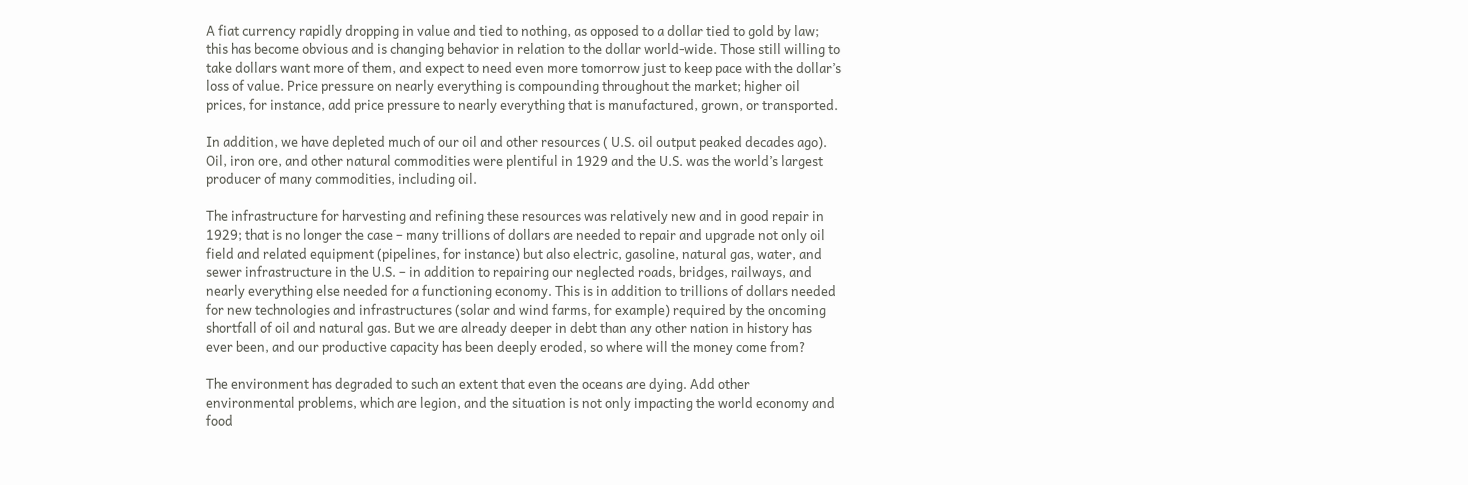A fiat currency rapidly dropping in value and tied to nothing, as opposed to a dollar tied to gold by law; this has become obvious and is changing behavior in relation to the dollar world-wide. Those still willing to take dollars want more of them, and expect to need even more tomorrow just to keep pace with the dollar’s loss of value. Price pressure on nearly everything is compounding throughout the market; higher oil prices, for instance, add price pressure to nearly everything that is manufactured, grown, or transported.

In addition, we have depleted much of our oil and other resources ( U.S. oil output peaked decades ago). Oil, iron ore, and other natural commodities were plentiful in 1929 and the U.S. was the world’s largest producer of many commodities, including oil.

The infrastructure for harvesting and refining these resources was relatively new and in good repair in 1929; that is no longer the case – many trillions of dollars are needed to repair and upgrade not only oil field and related equipment (pipelines, for instance) but also electric, gasoline, natural gas, water, and sewer infrastructure in the U.S. – in addition to repairing our neglected roads, bridges, railways, and nearly everything else needed for a functioning economy. This is in addition to trillions of dollars needed for new technologies and infrastructures (solar and wind farms, for example) required by the oncoming shortfall of oil and natural gas. But we are already deeper in debt than any other nation in history has ever been, and our productive capacity has been deeply eroded, so where will the money come from?

The environment has degraded to such an extent that even the oceans are dying. Add other environmental problems, which are legion, and the situation is not only impacting the world economy and food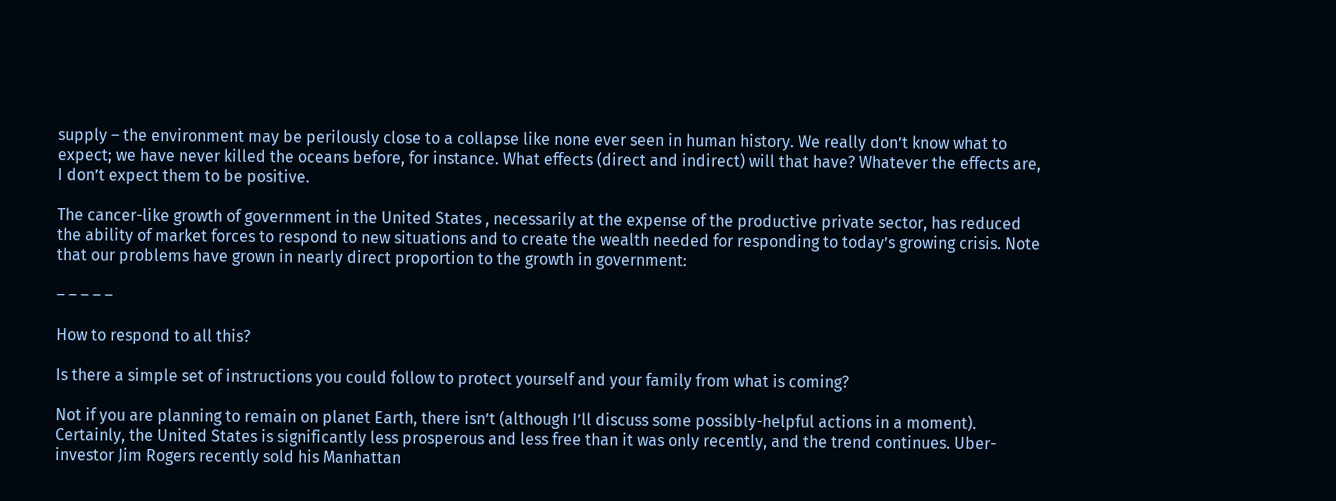supply – the environment may be perilously close to a collapse like none ever seen in human history. We really don’t know what to expect; we have never killed the oceans before, for instance. What effects (direct and indirect) will that have? Whatever the effects are, I don’t expect them to be positive.

The cancer-like growth of government in the United States , necessarily at the expense of the productive private sector, has reduced the ability of market forces to respond to new situations and to create the wealth needed for responding to today’s growing crisis. Note that our problems have grown in nearly direct proportion to the growth in government:

– – – – –

How to respond to all this?

Is there a simple set of instructions you could follow to protect yourself and your family from what is coming?

Not if you are planning to remain on planet Earth, there isn’t (although I’ll discuss some possibly-helpful actions in a moment). Certainly, the United States is significantly less prosperous and less free than it was only recently, and the trend continues. Uber-investor Jim Rogers recently sold his Manhattan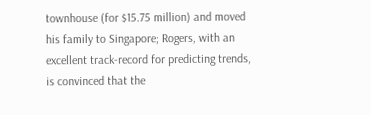townhouse (for $15.75 million) and moved his family to Singapore; Rogers, with an excellent track-record for predicting trends, is convinced that the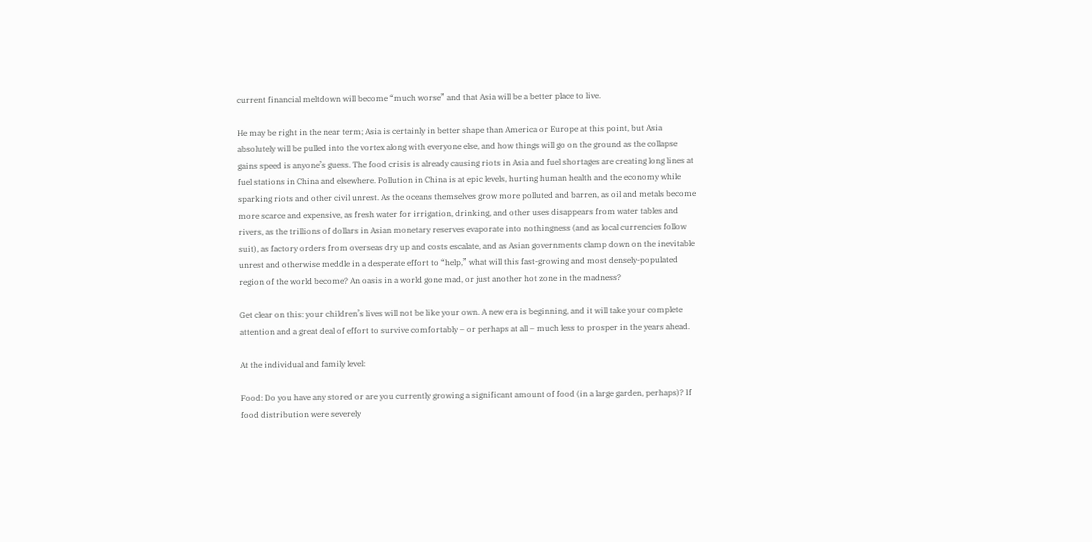current financial meltdown will become “much worse” and that Asia will be a better place to live.

He may be right in the near term; Asia is certainly in better shape than America or Europe at this point, but Asia absolutely will be pulled into the vortex along with everyone else, and how things will go on the ground as the collapse gains speed is anyone’s guess. The food crisis is already causing riots in Asia and fuel shortages are creating long lines at fuel stations in China and elsewhere. Pollution in China is at epic levels, hurting human health and the economy while sparking riots and other civil unrest. As the oceans themselves grow more polluted and barren, as oil and metals become more scarce and expensive, as fresh water for irrigation, drinking, and other uses disappears from water tables and rivers, as the trillions of dollars in Asian monetary reserves evaporate into nothingness (and as local currencies follow suit), as factory orders from overseas dry up and costs escalate, and as Asian governments clamp down on the inevitable unrest and otherwise meddle in a desperate effort to “help,” what will this fast-growing and most densely-populated region of the world become? An oasis in a world gone mad, or just another hot zone in the madness?

Get clear on this: your children’s lives will not be like your own. A new era is beginning, and it will take your complete attention and a great deal of effort to survive comfortably – or perhaps at all – much less to prosper in the years ahead.

At the individual and family level:

Food: Do you have any stored or are you currently growing a significant amount of food (in a large garden, perhaps)? If food distribution were severely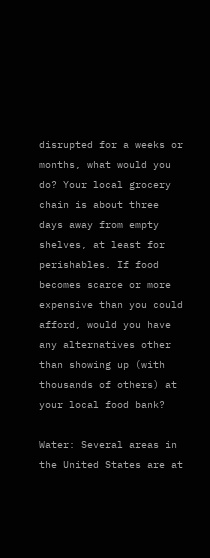disrupted for a weeks or months, what would you do? Your local grocery chain is about three days away from empty shelves, at least for perishables. If food becomes scarce or more expensive than you could afford, would you have any alternatives other than showing up (with thousands of others) at your local food bank?

Water: Several areas in the United States are at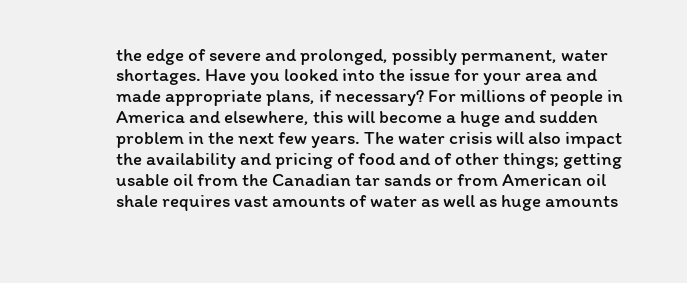the edge of severe and prolonged, possibly permanent, water shortages. Have you looked into the issue for your area and made appropriate plans, if necessary? For millions of people in America and elsewhere, this will become a huge and sudden problem in the next few years. The water crisis will also impact the availability and pricing of food and of other things; getting usable oil from the Canadian tar sands or from American oil shale requires vast amounts of water as well as huge amounts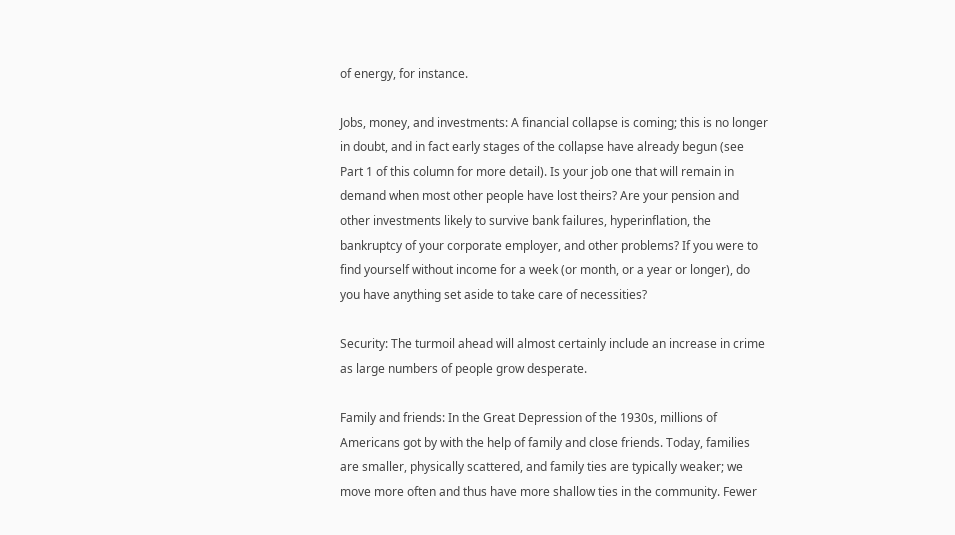of energy, for instance.

Jobs, money, and investments: A financial collapse is coming; this is no longer in doubt, and in fact early stages of the collapse have already begun (see Part 1 of this column for more detail). Is your job one that will remain in demand when most other people have lost theirs? Are your pension and other investments likely to survive bank failures, hyperinflation, the bankruptcy of your corporate employer, and other problems? If you were to find yourself without income for a week (or month, or a year or longer), do you have anything set aside to take care of necessities?

Security: The turmoil ahead will almost certainly include an increase in crime as large numbers of people grow desperate.

Family and friends: In the Great Depression of the 1930s, millions of Americans got by with the help of family and close friends. Today, families are smaller, physically scattered, and family ties are typically weaker; we move more often and thus have more shallow ties in the community. Fewer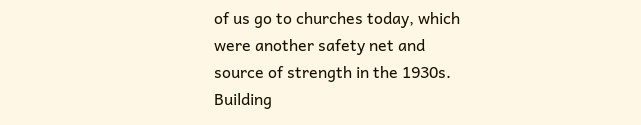of us go to churches today, which were another safety net and source of strength in the 1930s. Building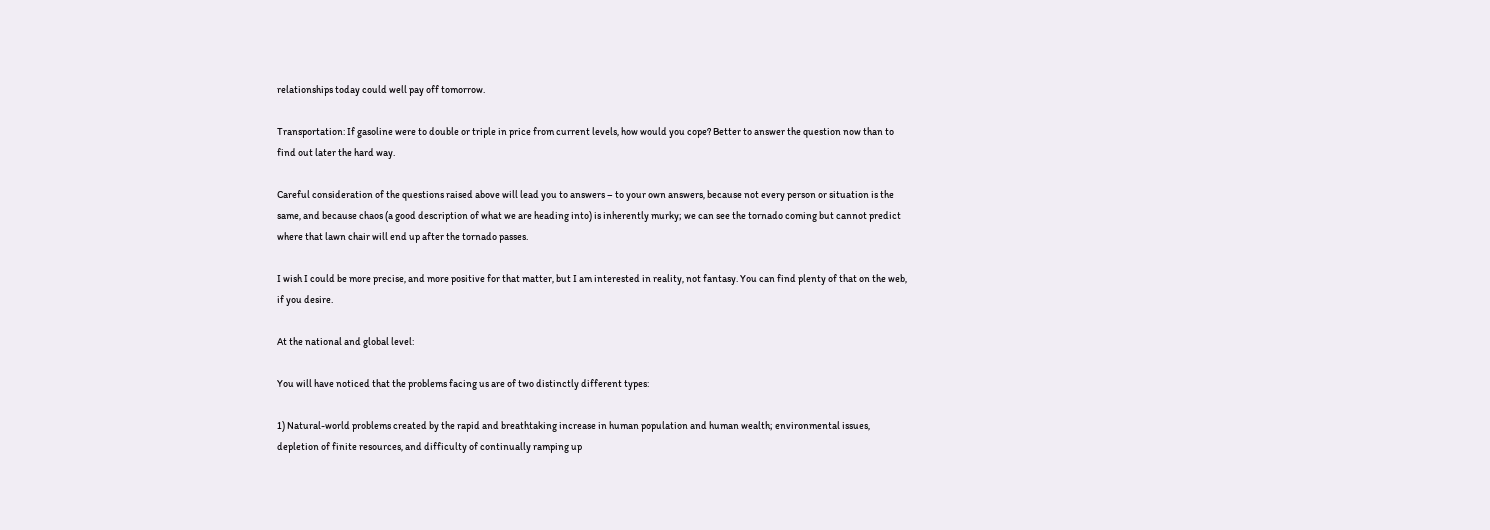relationships today could well pay off tomorrow.

Transportation: If gasoline were to double or triple in price from current levels, how would you cope? Better to answer the question now than to find out later the hard way.

Careful consideration of the questions raised above will lead you to answers – to your own answers, because not every person or situation is the same, and because chaos (a good description of what we are heading into) is inherently murky; we can see the tornado coming but cannot predict where that lawn chair will end up after the tornado passes.

I wish I could be more precise, and more positive for that matter, but I am interested in reality, not fantasy. You can find plenty of that on the web, if you desire.

At the national and global level:

You will have noticed that the problems facing us are of two distinctly different types:

1) Natural-world problems created by the rapid and breathtaking increase in human population and human wealth; environmental issues, depletion of finite resources, and difficulty of continually ramping up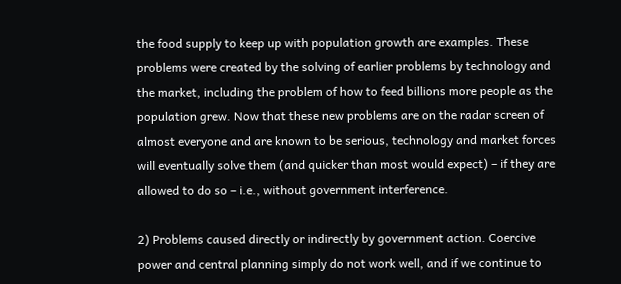the food supply to keep up with population growth are examples. These problems were created by the solving of earlier problems by technology and the market, including the problem of how to feed billions more people as the population grew. Now that these new problems are on the radar screen of almost everyone and are known to be serious, technology and market forces will eventually solve them (and quicker than most would expect) – if they are allowed to do so – i.e., without government interference.

2) Problems caused directly or indirectly by government action. Coercive power and central planning simply do not work well, and if we continue to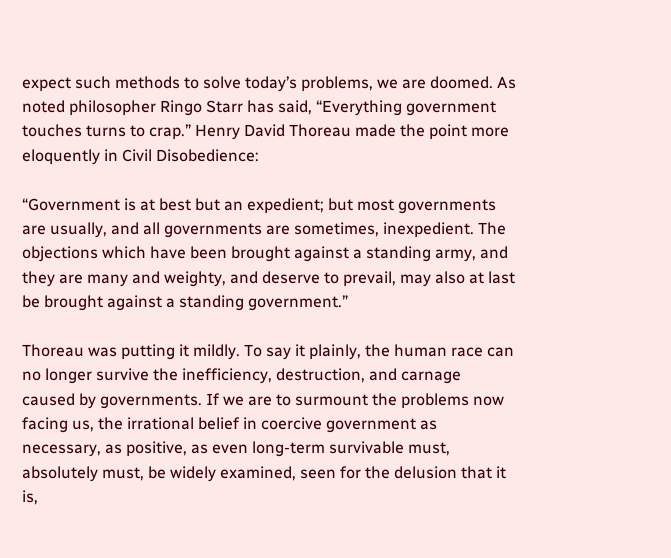expect such methods to solve today’s problems, we are doomed. As noted philosopher Ringo Starr has said, “Everything government touches turns to crap.” Henry David Thoreau made the point more eloquently in Civil Disobedience:

“Government is at best but an expedient; but most governments are usually, and all governments are sometimes, inexpedient. The objections which have been brought against a standing army, and they are many and weighty, and deserve to prevail, may also at last be brought against a standing government.”

Thoreau was putting it mildly. To say it plainly, the human race can no longer survive the inefficiency, destruction, and carnage caused by governments. If we are to surmount the problems now facing us, the irrational belief in coercive government as necessary, as positive, as even long-term survivable must, absolutely must, be widely examined, seen for the delusion that it is,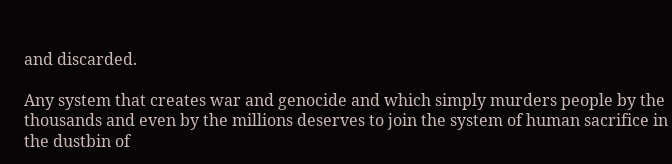and discarded.

Any system that creates war and genocide and which simply murders people by the thousands and even by the millions deserves to join the system of human sacrifice in the dustbin of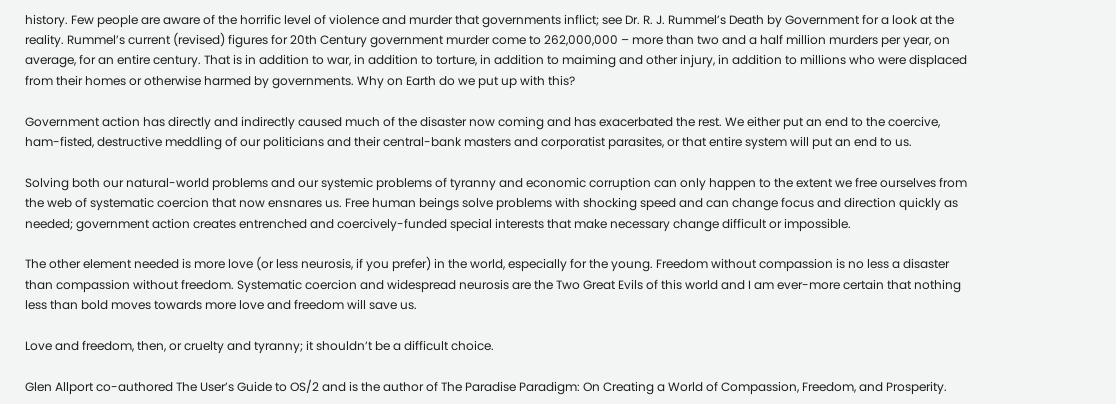history. Few people are aware of the horrific level of violence and murder that governments inflict; see Dr. R. J. Rummel’s Death by Government for a look at the reality. Rummel’s current (revised) figures for 20th Century government murder come to 262,000,000 – more than two and a half million murders per year, on average, for an entire century. That is in addition to war, in addition to torture, in addition to maiming and other injury, in addition to millions who were displaced from their homes or otherwise harmed by governments. Why on Earth do we put up with this?

Government action has directly and indirectly caused much of the disaster now coming and has exacerbated the rest. We either put an end to the coercive, ham-fisted, destructive meddling of our politicians and their central-bank masters and corporatist parasites, or that entire system will put an end to us.

Solving both our natural-world problems and our systemic problems of tyranny and economic corruption can only happen to the extent we free ourselves from the web of systematic coercion that now ensnares us. Free human beings solve problems with shocking speed and can change focus and direction quickly as needed; government action creates entrenched and coercively-funded special interests that make necessary change difficult or impossible.

The other element needed is more love (or less neurosis, if you prefer) in the world, especially for the young. Freedom without compassion is no less a disaster than compassion without freedom. Systematic coercion and widespread neurosis are the Two Great Evils of this world and I am ever-more certain that nothing less than bold moves towards more love and freedom will save us.

Love and freedom, then, or cruelty and tyranny; it shouldn’t be a difficult choice.

Glen Allport co-authored The User’s Guide to OS/2 and is the author of The Paradise Paradigm: On Creating a World of Compassion, Freedom, and Prosperity.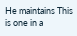He maintains This is one in a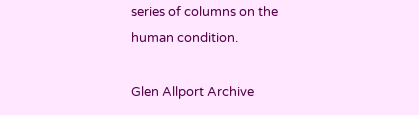series of columns on the human condition.

Glen Allport Archive